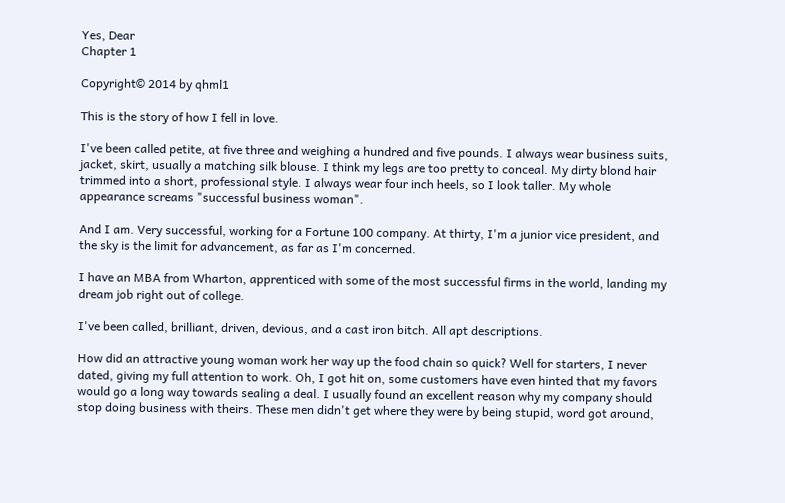Yes, Dear
Chapter 1

Copyright© 2014 by qhml1

This is the story of how I fell in love.

I've been called petite, at five three and weighing a hundred and five pounds. I always wear business suits, jacket, skirt, usually a matching silk blouse. I think my legs are too pretty to conceal. My dirty blond hair trimmed into a short, professional style. I always wear four inch heels, so I look taller. My whole appearance screams "successful business woman".

And I am. Very successful, working for a Fortune 100 company. At thirty, I'm a junior vice president, and the sky is the limit for advancement, as far as I'm concerned.

I have an MBA from Wharton, apprenticed with some of the most successful firms in the world, landing my dream job right out of college.

I've been called, brilliant, driven, devious, and a cast iron bitch. All apt descriptions.

How did an attractive young woman work her way up the food chain so quick? Well for starters, I never dated, giving my full attention to work. Oh, I got hit on, some customers have even hinted that my favors would go a long way towards sealing a deal. I usually found an excellent reason why my company should stop doing business with theirs. These men didn't get where they were by being stupid, word got around,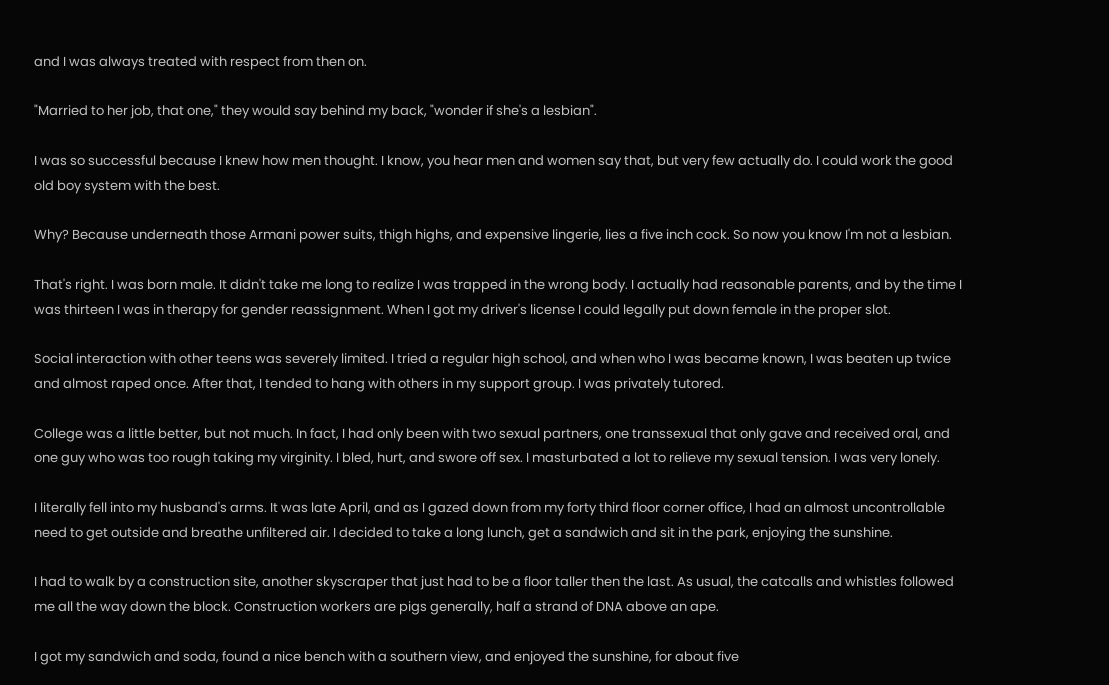and I was always treated with respect from then on.

"Married to her job, that one," they would say behind my back, "wonder if she's a lesbian".

I was so successful because I knew how men thought. I know, you hear men and women say that, but very few actually do. I could work the good old boy system with the best.

Why? Because underneath those Armani power suits, thigh highs, and expensive lingerie, lies a five inch cock. So now you know I'm not a lesbian.

That's right. I was born male. It didn't take me long to realize I was trapped in the wrong body. I actually had reasonable parents, and by the time I was thirteen I was in therapy for gender reassignment. When I got my driver's license I could legally put down female in the proper slot.

Social interaction with other teens was severely limited. I tried a regular high school, and when who I was became known, I was beaten up twice and almost raped once. After that, I tended to hang with others in my support group. I was privately tutored.

College was a little better, but not much. In fact, I had only been with two sexual partners, one transsexual that only gave and received oral, and one guy who was too rough taking my virginity. I bled, hurt, and swore off sex. I masturbated a lot to relieve my sexual tension. I was very lonely.

I literally fell into my husband's arms. It was late April, and as I gazed down from my forty third floor corner office, I had an almost uncontrollable need to get outside and breathe unfiltered air. I decided to take a long lunch, get a sandwich and sit in the park, enjoying the sunshine.

I had to walk by a construction site, another skyscraper that just had to be a floor taller then the last. As usual, the catcalls and whistles followed me all the way down the block. Construction workers are pigs generally, half a strand of DNA above an ape.

I got my sandwich and soda, found a nice bench with a southern view, and enjoyed the sunshine, for about five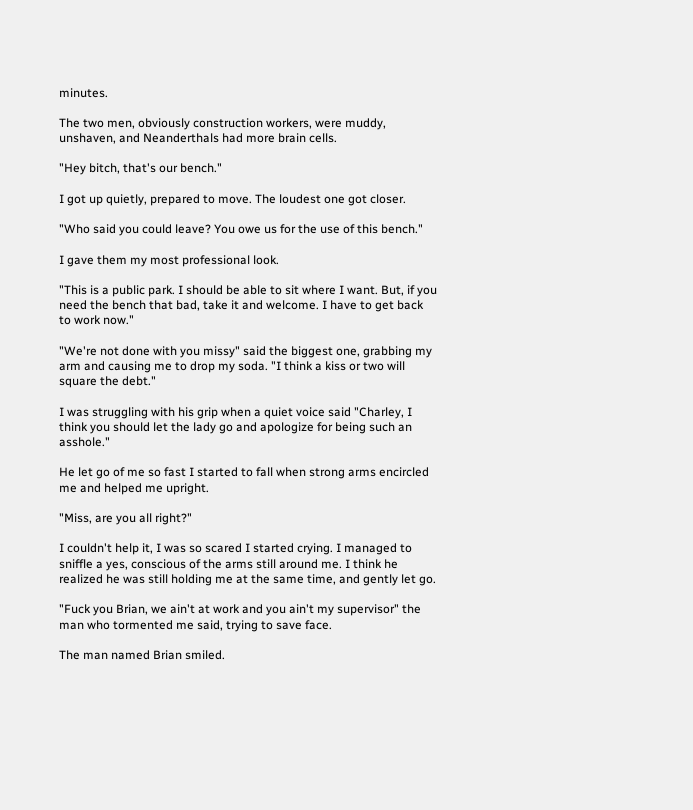minutes.

The two men, obviously construction workers, were muddy, unshaven, and Neanderthals had more brain cells.

"Hey bitch, that's our bench."

I got up quietly, prepared to move. The loudest one got closer.

"Who said you could leave? You owe us for the use of this bench."

I gave them my most professional look.

"This is a public park. I should be able to sit where I want. But, if you need the bench that bad, take it and welcome. I have to get back to work now."

"We're not done with you missy" said the biggest one, grabbing my arm and causing me to drop my soda. "I think a kiss or two will square the debt."

I was struggling with his grip when a quiet voice said "Charley, I think you should let the lady go and apologize for being such an asshole."

He let go of me so fast I started to fall when strong arms encircled me and helped me upright.

"Miss, are you all right?"

I couldn't help it, I was so scared I started crying. I managed to sniffle a yes, conscious of the arms still around me. I think he realized he was still holding me at the same time, and gently let go.

"Fuck you Brian, we ain't at work and you ain't my supervisor" the man who tormented me said, trying to save face.

The man named Brian smiled.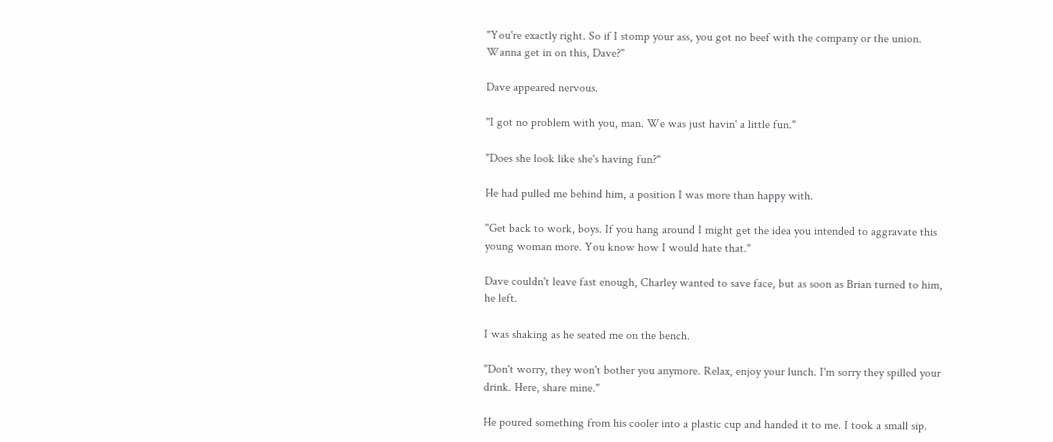"You're exactly right. So if I stomp your ass, you got no beef with the company or the union. Wanna get in on this, Dave?"

Dave appeared nervous.

"I got no problem with you, man. We was just havin' a little fun."

"Does she look like she's having fun?"

He had pulled me behind him, a position I was more than happy with.

"Get back to work, boys. If you hang around I might get the idea you intended to aggravate this young woman more. You know how I would hate that."

Dave couldn't leave fast enough, Charley wanted to save face, but as soon as Brian turned to him, he left.

I was shaking as he seated me on the bench.

"Don't worry, they won't bother you anymore. Relax, enjoy your lunch. I'm sorry they spilled your drink. Here, share mine."

He poured something from his cooler into a plastic cup and handed it to me. I took a small sip.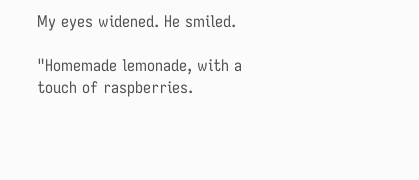My eyes widened. He smiled.

"Homemade lemonade, with a touch of raspberries.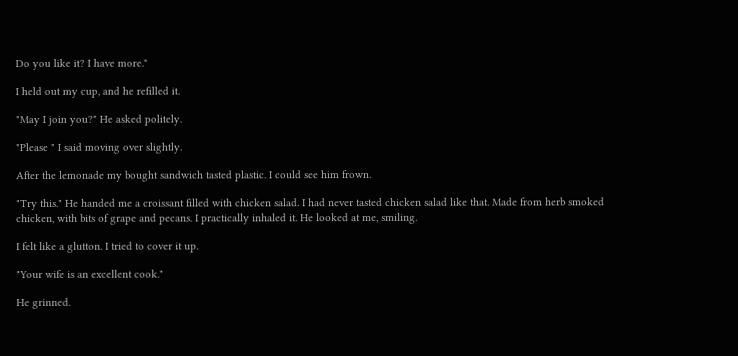Do you like it? I have more."

I held out my cup, and he refilled it.

"May I join you?" He asked politely.

"Please " I said moving over slightly.

After the lemonade my bought sandwich tasted plastic. I could see him frown.

"Try this." He handed me a croissant filled with chicken salad. I had never tasted chicken salad like that. Made from herb smoked chicken, with bits of grape and pecans. I practically inhaled it. He looked at me, smiling.

I felt like a glutton. I tried to cover it up.

"Your wife is an excellent cook."

He grinned.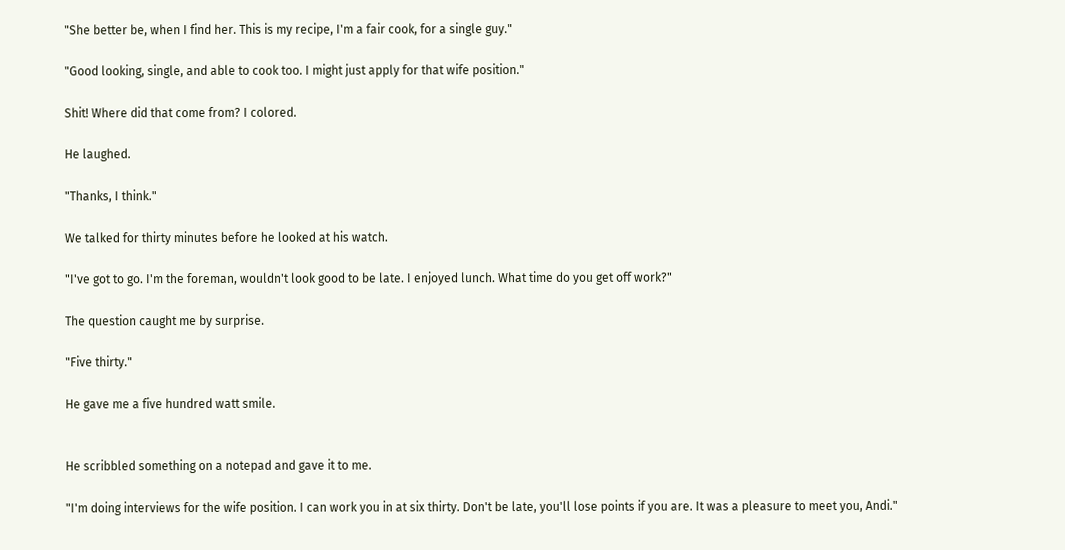"She better be, when I find her. This is my recipe, I'm a fair cook, for a single guy."

"Good looking, single, and able to cook too. I might just apply for that wife position."

Shit! Where did that come from? I colored.

He laughed.

"Thanks, I think."

We talked for thirty minutes before he looked at his watch.

"I've got to go. I'm the foreman, wouldn't look good to be late. I enjoyed lunch. What time do you get off work?"

The question caught me by surprise.

"Five thirty."

He gave me a five hundred watt smile.


He scribbled something on a notepad and gave it to me.

"I'm doing interviews for the wife position. I can work you in at six thirty. Don't be late, you'll lose points if you are. It was a pleasure to meet you, Andi."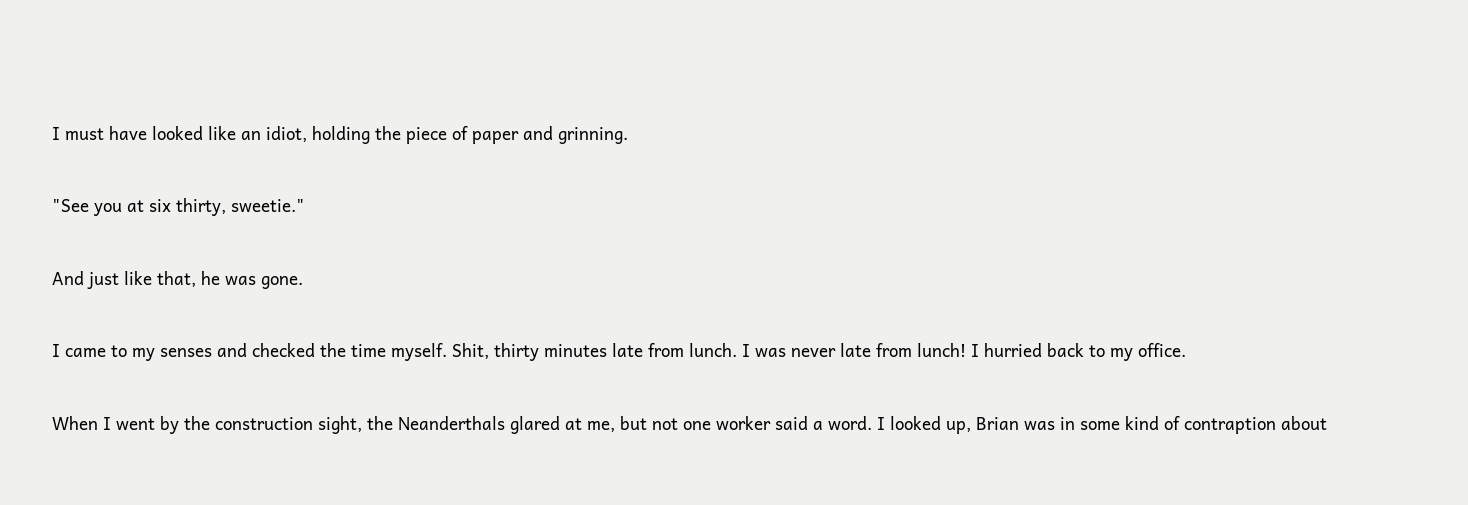I must have looked like an idiot, holding the piece of paper and grinning.

"See you at six thirty, sweetie."

And just like that, he was gone.

I came to my senses and checked the time myself. Shit, thirty minutes late from lunch. I was never late from lunch! I hurried back to my office.

When I went by the construction sight, the Neanderthals glared at me, but not one worker said a word. I looked up, Brian was in some kind of contraption about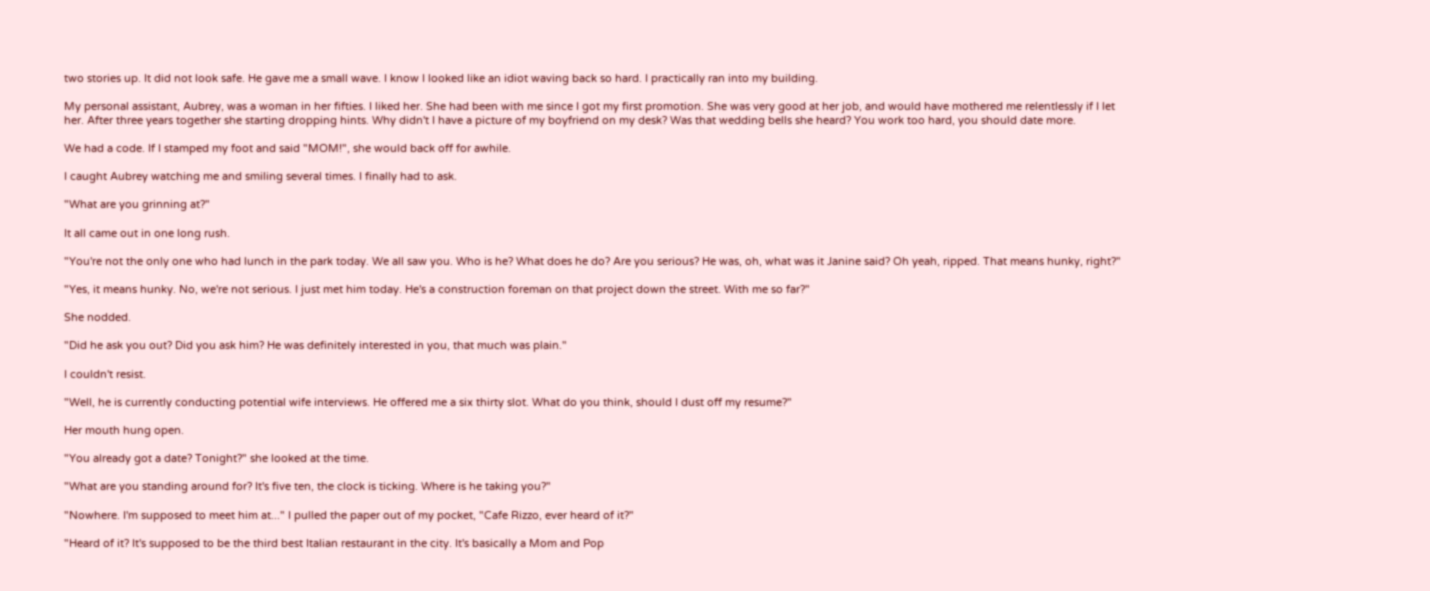two stories up. It did not look safe. He gave me a small wave. I know I looked like an idiot waving back so hard. I practically ran into my building.

My personal assistant, Aubrey, was a woman in her fifties. I liked her. She had been with me since I got my first promotion. She was very good at her job, and would have mothered me relentlessly if I let her. After three years together she starting dropping hints. Why didn't I have a picture of my boyfriend on my desk? Was that wedding bells she heard? You work too hard, you should date more.

We had a code. If I stamped my foot and said "MOM!", she would back off for awhile.

I caught Aubrey watching me and smiling several times. I finally had to ask.

"What are you grinning at?"

It all came out in one long rush.

"You're not the only one who had lunch in the park today. We all saw you. Who is he? What does he do? Are you serious? He was, oh, what was it Janine said? Oh yeah, ripped. That means hunky, right?"

"Yes, it means hunky. No, we're not serious. I just met him today. He's a construction foreman on that project down the street. With me so far?"

She nodded.

"Did he ask you out? Did you ask him? He was definitely interested in you, that much was plain."

I couldn't resist.

"Well, he is currently conducting potential wife interviews. He offered me a six thirty slot. What do you think, should I dust off my resume?"

Her mouth hung open.

"You already got a date? Tonight?" she looked at the time.

"What are you standing around for? It's five ten, the clock is ticking. Where is he taking you?"

"Nowhere. I'm supposed to meet him at..." I pulled the paper out of my pocket, "Cafe Rizzo, ever heard of it?"

"Heard of it? It's supposed to be the third best Italian restaurant in the city. It's basically a Mom and Pop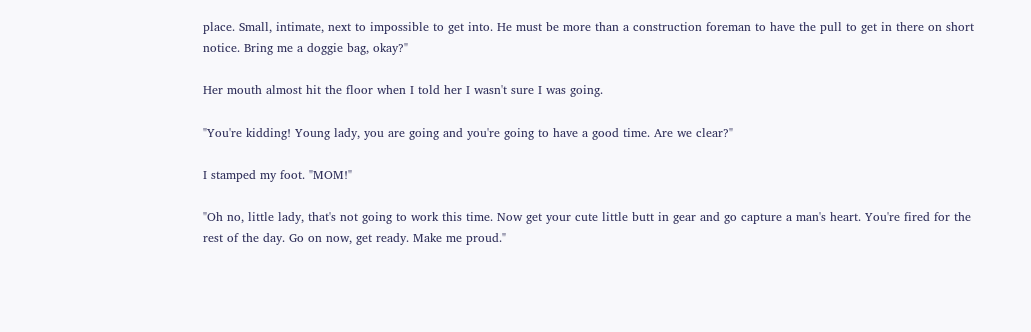place. Small, intimate, next to impossible to get into. He must be more than a construction foreman to have the pull to get in there on short notice. Bring me a doggie bag, okay?"

Her mouth almost hit the floor when I told her I wasn't sure I was going.

"You're kidding! Young lady, you are going and you're going to have a good time. Are we clear?"

I stamped my foot. "MOM!"

"Oh no, little lady, that's not going to work this time. Now get your cute little butt in gear and go capture a man's heart. You're fired for the rest of the day. Go on now, get ready. Make me proud."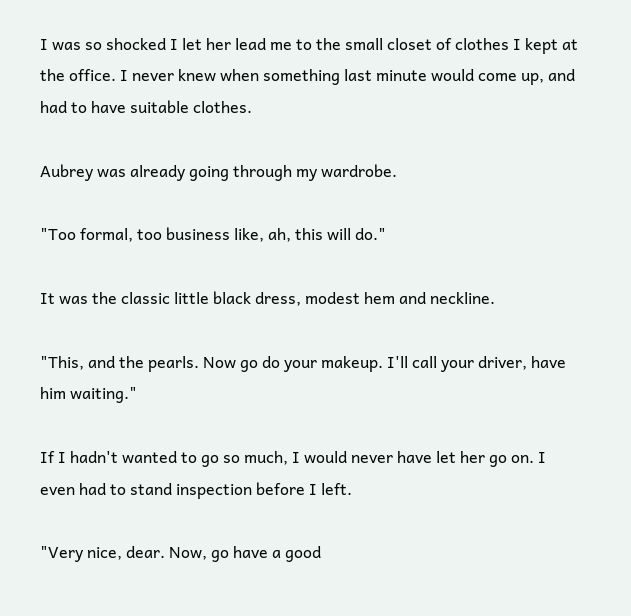I was so shocked I let her lead me to the small closet of clothes I kept at the office. I never knew when something last minute would come up, and had to have suitable clothes.

Aubrey was already going through my wardrobe.

"Too formal, too business like, ah, this will do."

It was the classic little black dress, modest hem and neckline.

"This, and the pearls. Now go do your makeup. I'll call your driver, have him waiting."

If I hadn't wanted to go so much, I would never have let her go on. I even had to stand inspection before I left.

"Very nice, dear. Now, go have a good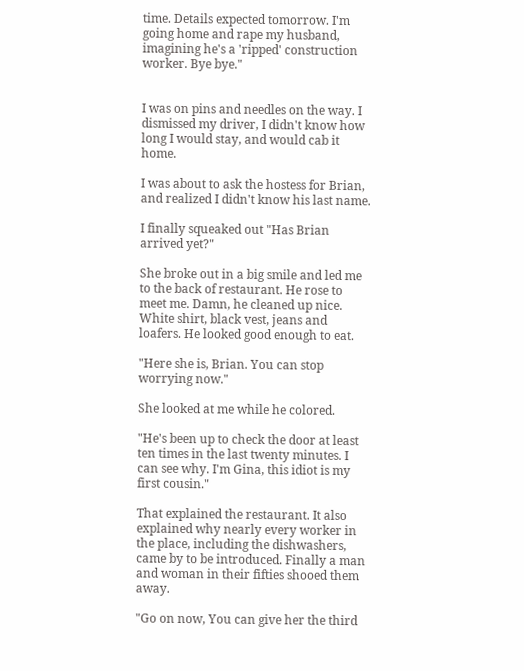time. Details expected tomorrow. I'm going home and rape my husband, imagining he's a 'ripped' construction worker. Bye bye."


I was on pins and needles on the way. I dismissed my driver, I didn't know how long I would stay, and would cab it home.

I was about to ask the hostess for Brian, and realized I didn't know his last name.

I finally squeaked out "Has Brian arrived yet?"

She broke out in a big smile and led me to the back of restaurant. He rose to meet me. Damn, he cleaned up nice. White shirt, black vest, jeans and loafers. He looked good enough to eat.

"Here she is, Brian. You can stop worrying now."

She looked at me while he colored.

"He's been up to check the door at least ten times in the last twenty minutes. I can see why. I'm Gina, this idiot is my first cousin."

That explained the restaurant. It also explained why nearly every worker in the place, including the dishwashers, came by to be introduced. Finally a man and woman in their fifties shooed them away.

"Go on now, You can give her the third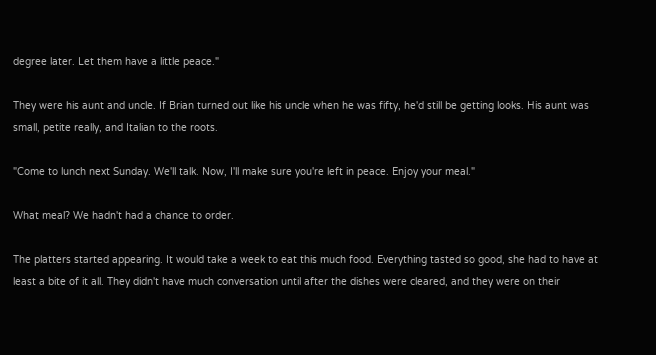degree later. Let them have a little peace."

They were his aunt and uncle. If Brian turned out like his uncle when he was fifty, he'd still be getting looks. His aunt was small, petite really, and Italian to the roots.

"Come to lunch next Sunday. We'll talk. Now, I'll make sure you're left in peace. Enjoy your meal."

What meal? We hadn't had a chance to order.

The platters started appearing. It would take a week to eat this much food. Everything tasted so good, she had to have at least a bite of it all. They didn't have much conversation until after the dishes were cleared, and they were on their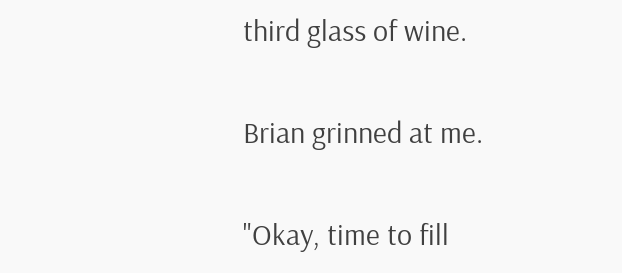third glass of wine.

Brian grinned at me.

"Okay, time to fill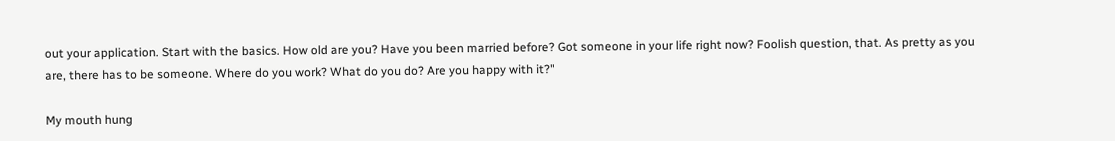out your application. Start with the basics. How old are you? Have you been married before? Got someone in your life right now? Foolish question, that. As pretty as you are, there has to be someone. Where do you work? What do you do? Are you happy with it?"

My mouth hung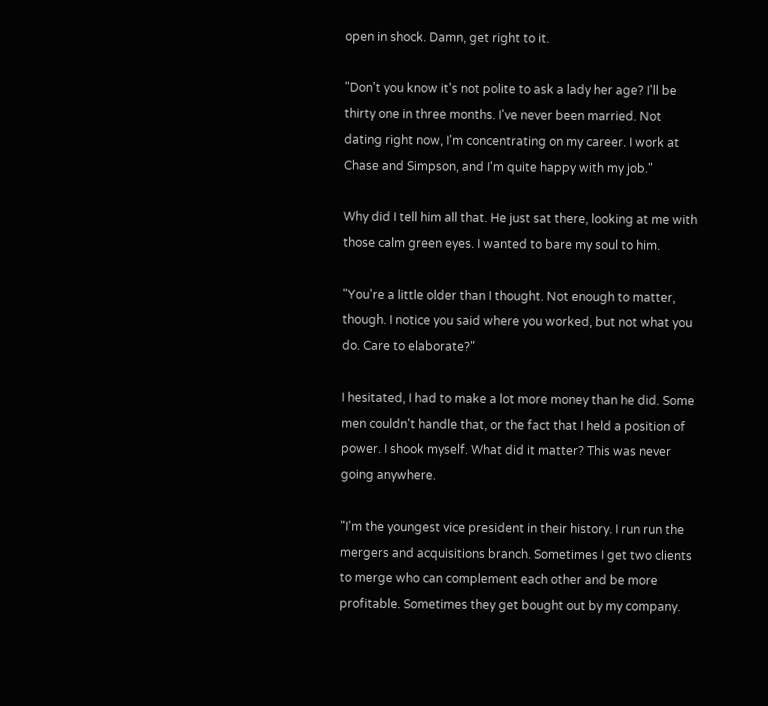open in shock. Damn, get right to it.

"Don't you know it's not polite to ask a lady her age? I'll be thirty one in three months. I've never been married. Not dating right now, I'm concentrating on my career. I work at Chase and Simpson, and I'm quite happy with my job."

Why did I tell him all that. He just sat there, looking at me with those calm green eyes. I wanted to bare my soul to him.

"You're a little older than I thought. Not enough to matter, though. I notice you said where you worked, but not what you do. Care to elaborate?"

I hesitated, I had to make a lot more money than he did. Some men couldn't handle that, or the fact that I held a position of power. I shook myself. What did it matter? This was never going anywhere.

"I'm the youngest vice president in their history. I run run the mergers and acquisitions branch. Sometimes I get two clients to merge who can complement each other and be more profitable. Sometimes they get bought out by my company.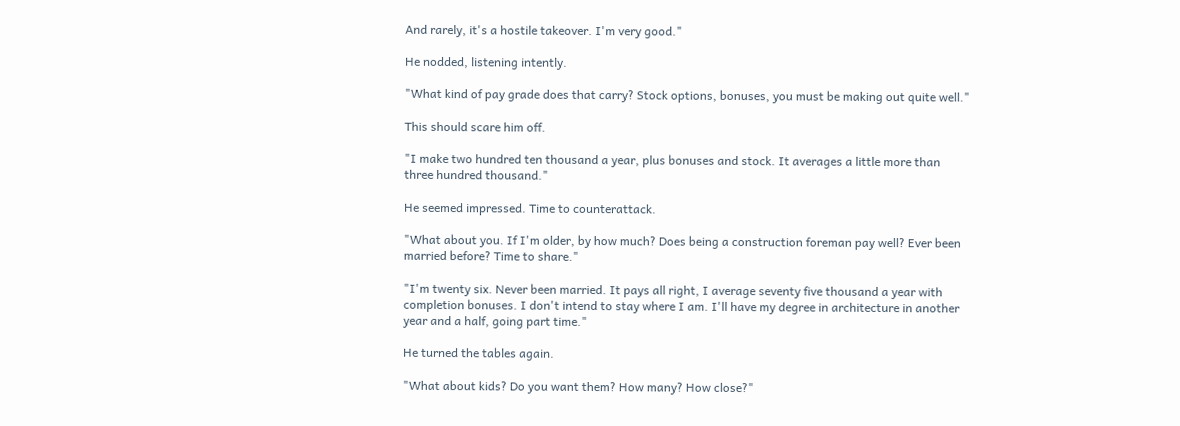And rarely, it's a hostile takeover. I'm very good."

He nodded, listening intently.

"What kind of pay grade does that carry? Stock options, bonuses, you must be making out quite well."

This should scare him off.

"I make two hundred ten thousand a year, plus bonuses and stock. It averages a little more than three hundred thousand."

He seemed impressed. Time to counterattack.

"What about you. If I'm older, by how much? Does being a construction foreman pay well? Ever been married before? Time to share."

"I'm twenty six. Never been married. It pays all right, I average seventy five thousand a year with completion bonuses. I don't intend to stay where I am. I'll have my degree in architecture in another year and a half, going part time."

He turned the tables again.

"What about kids? Do you want them? How many? How close?"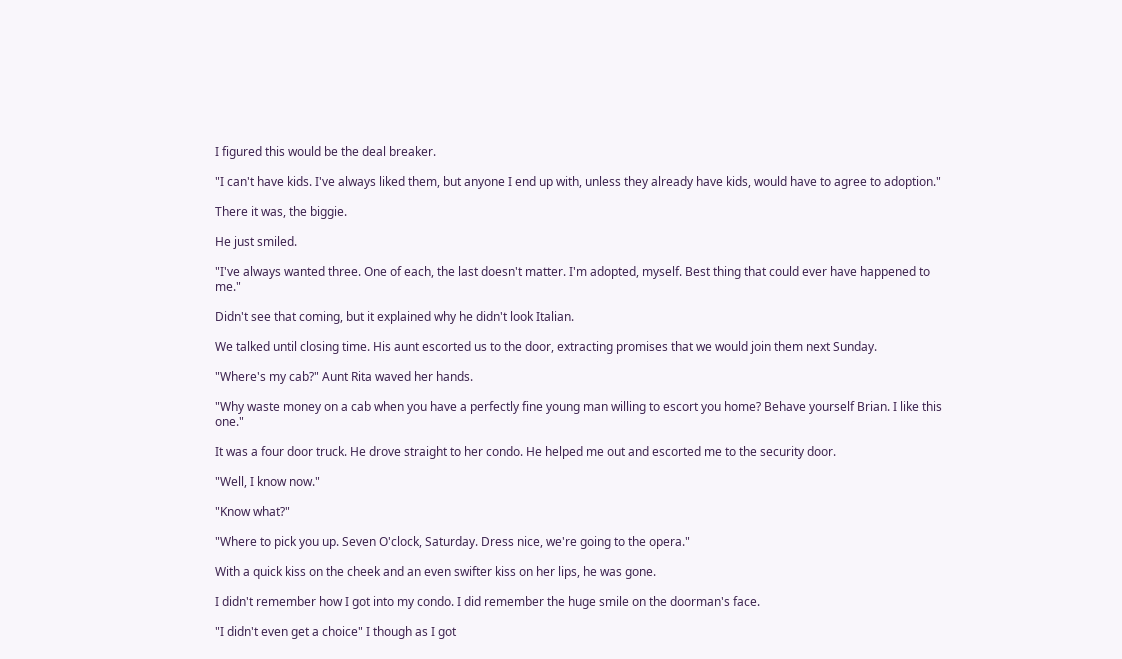I figured this would be the deal breaker.

"I can't have kids. I've always liked them, but anyone I end up with, unless they already have kids, would have to agree to adoption."

There it was, the biggie.

He just smiled.

"I've always wanted three. One of each, the last doesn't matter. I'm adopted, myself. Best thing that could ever have happened to me."

Didn't see that coming, but it explained why he didn't look Italian.

We talked until closing time. His aunt escorted us to the door, extracting promises that we would join them next Sunday.

"Where's my cab?" Aunt Rita waved her hands.

"Why waste money on a cab when you have a perfectly fine young man willing to escort you home? Behave yourself Brian. I like this one."

It was a four door truck. He drove straight to her condo. He helped me out and escorted me to the security door.

"Well, I know now."

"Know what?"

"Where to pick you up. Seven O'clock, Saturday. Dress nice, we're going to the opera."

With a quick kiss on the cheek and an even swifter kiss on her lips, he was gone.

I didn't remember how I got into my condo. I did remember the huge smile on the doorman's face.

"I didn't even get a choice" I though as I got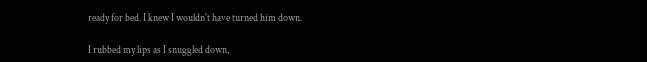ready for bed. I knew I wouldn't have turned him down.

I rubbed my lips as I snuggled down,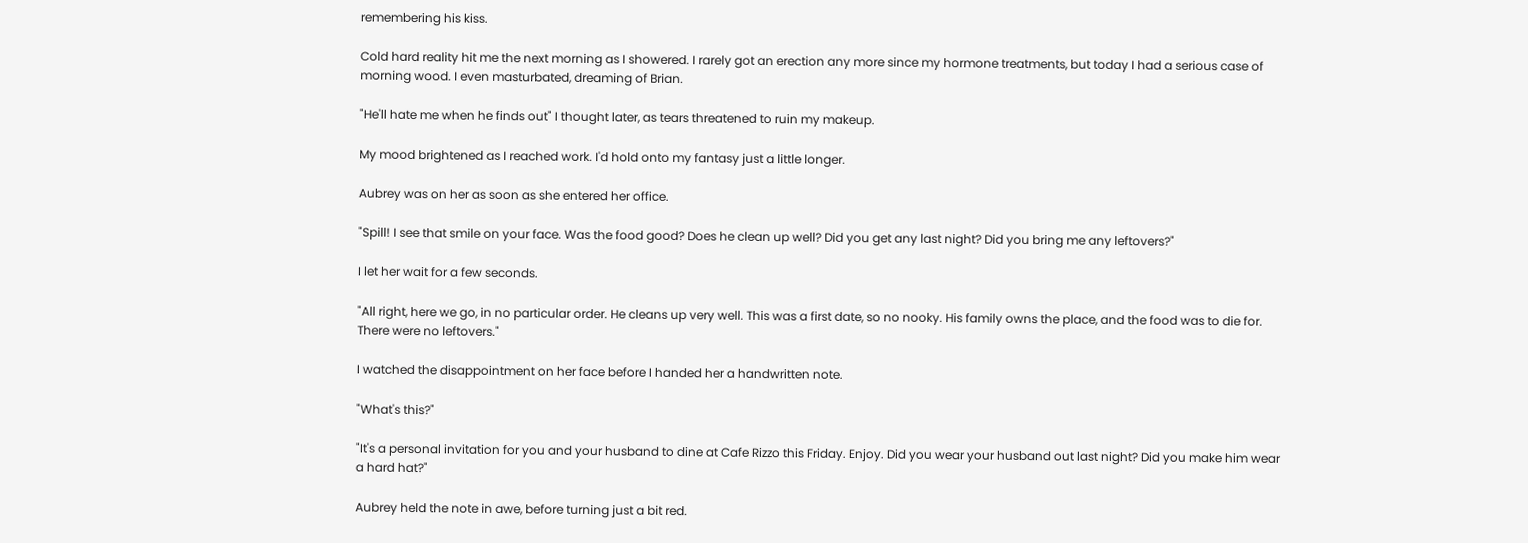remembering his kiss.

Cold hard reality hit me the next morning as I showered. I rarely got an erection any more since my hormone treatments, but today I had a serious case of morning wood. I even masturbated, dreaming of Brian.

"He'll hate me when he finds out" I thought later, as tears threatened to ruin my makeup.

My mood brightened as I reached work. I'd hold onto my fantasy just a little longer.

Aubrey was on her as soon as she entered her office.

"Spill! I see that smile on your face. Was the food good? Does he clean up well? Did you get any last night? Did you bring me any leftovers?"

I let her wait for a few seconds.

"All right, here we go, in no particular order. He cleans up very well. This was a first date, so no nooky. His family owns the place, and the food was to die for. There were no leftovers."

I watched the disappointment on her face before I handed her a handwritten note.

"What's this?"

"It's a personal invitation for you and your husband to dine at Cafe Rizzo this Friday. Enjoy. Did you wear your husband out last night? Did you make him wear a hard hat?"

Aubrey held the note in awe, before turning just a bit red.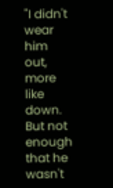"I didn't wear him out, more like down. But not enough that he wasn't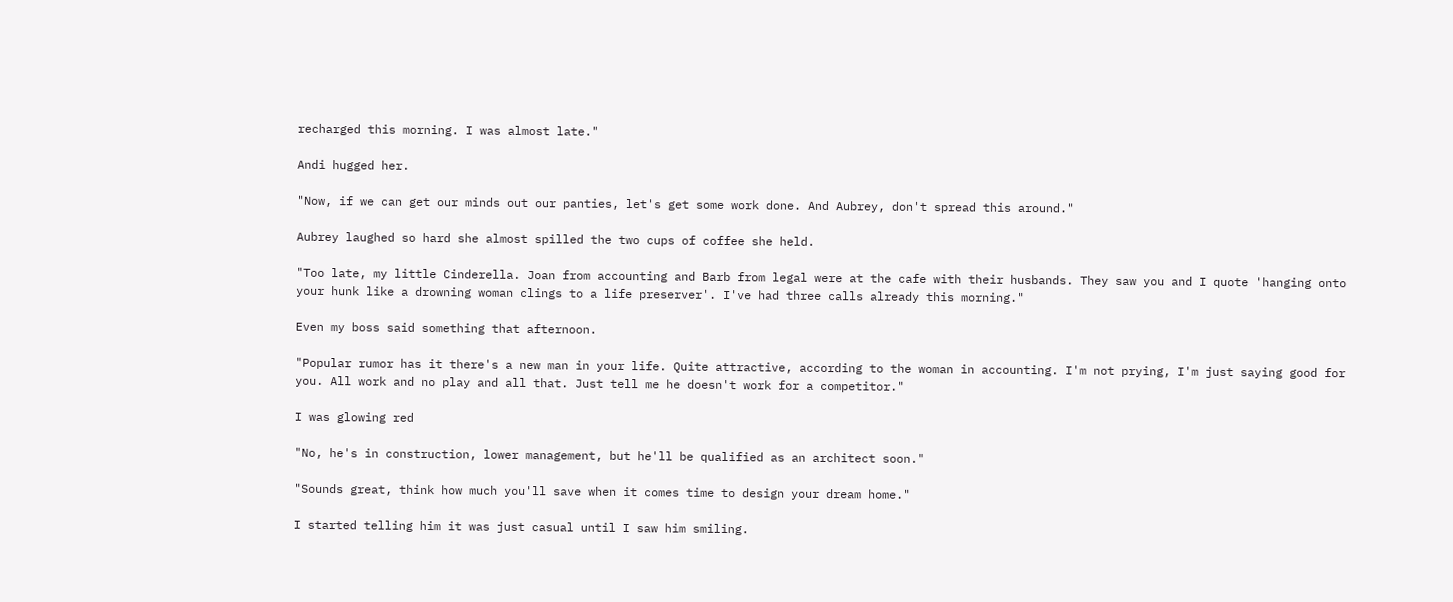recharged this morning. I was almost late."

Andi hugged her.

"Now, if we can get our minds out our panties, let's get some work done. And Aubrey, don't spread this around."

Aubrey laughed so hard she almost spilled the two cups of coffee she held.

"Too late, my little Cinderella. Joan from accounting and Barb from legal were at the cafe with their husbands. They saw you and I quote 'hanging onto your hunk like a drowning woman clings to a life preserver'. I've had three calls already this morning."

Even my boss said something that afternoon.

"Popular rumor has it there's a new man in your life. Quite attractive, according to the woman in accounting. I'm not prying, I'm just saying good for you. All work and no play and all that. Just tell me he doesn't work for a competitor."

I was glowing red

"No, he's in construction, lower management, but he'll be qualified as an architect soon."

"Sounds great, think how much you'll save when it comes time to design your dream home."

I started telling him it was just casual until I saw him smiling.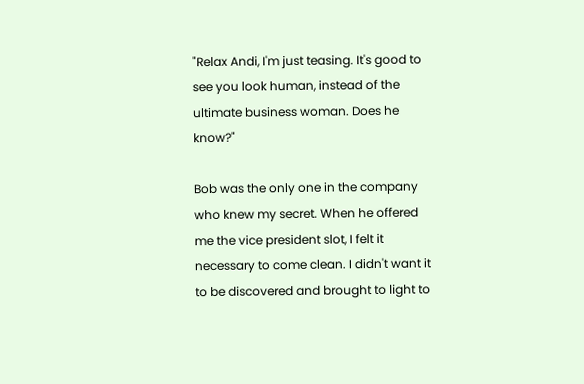"Relax Andi, I'm just teasing. It's good to see you look human, instead of the ultimate business woman. Does he know?"

Bob was the only one in the company who knew my secret. When he offered me the vice president slot, I felt it necessary to come clean. I didn't want it to be discovered and brought to light to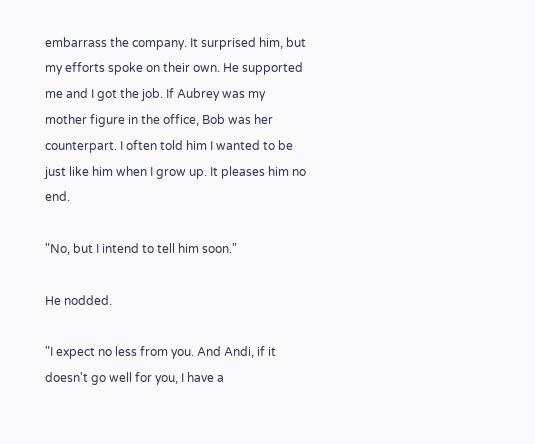embarrass the company. It surprised him, but my efforts spoke on their own. He supported me and I got the job. If Aubrey was my mother figure in the office, Bob was her counterpart. I often told him I wanted to be just like him when I grow up. It pleases him no end.

"No, but I intend to tell him soon."

He nodded.

"I expect no less from you. And Andi, if it doesn't go well for you, I have a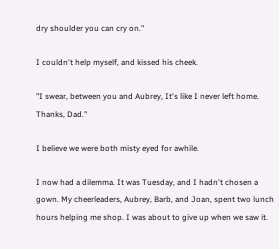dry shoulder you can cry on."

I couldn't help myself, and kissed his cheek.

"I swear, between you and Aubrey, It's like I never left home. Thanks, Dad."

I believe we were both misty eyed for awhile.

I now had a dilemma. It was Tuesday, and I hadn't chosen a gown. My cheerleaders, Aubrey, Barb, and Joan, spent two lunch hours helping me shop. I was about to give up when we saw it.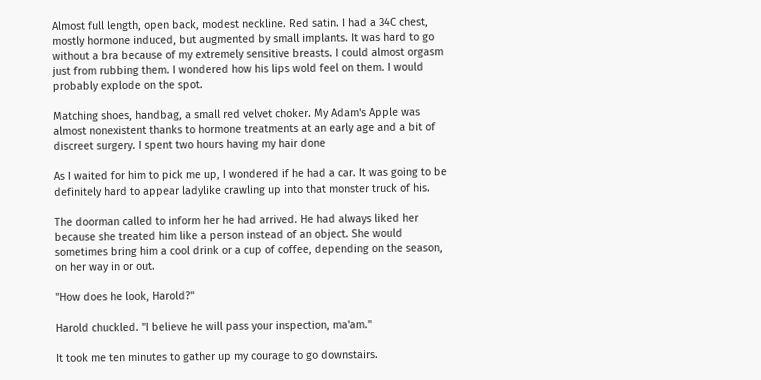Almost full length, open back, modest neckline. Red satin. I had a 34C chest, mostly hormone induced, but augmented by small implants. It was hard to go without a bra because of my extremely sensitive breasts. I could almost orgasm just from rubbing them. I wondered how his lips wold feel on them. I would probably explode on the spot.

Matching shoes, handbag, a small red velvet choker. My Adam's Apple was almost nonexistent thanks to hormone treatments at an early age and a bit of discreet surgery. I spent two hours having my hair done

As I waited for him to pick me up, I wondered if he had a car. It was going to be definitely hard to appear ladylike crawling up into that monster truck of his.

The doorman called to inform her he had arrived. He had always liked her because she treated him like a person instead of an object. She would sometimes bring him a cool drink or a cup of coffee, depending on the season, on her way in or out.

"How does he look, Harold?"

Harold chuckled. "I believe he will pass your inspection, ma'am."

It took me ten minutes to gather up my courage to go downstairs.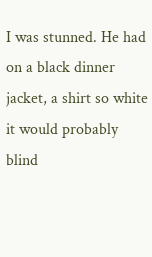I was stunned. He had on a black dinner jacket, a shirt so white it would probably blind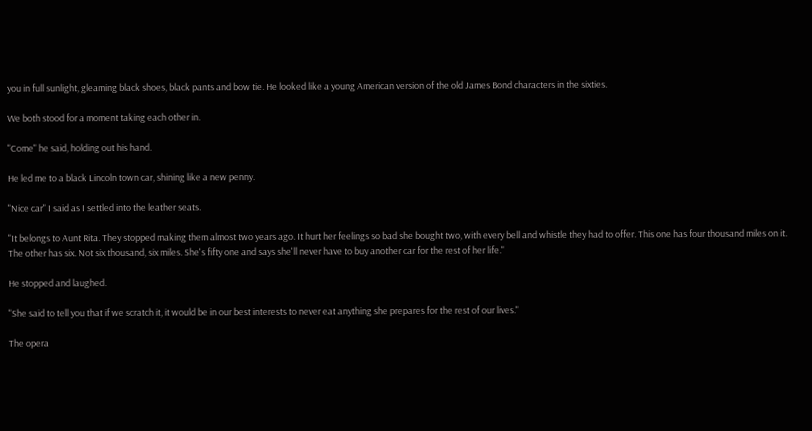you in full sunlight, gleaming black shoes, black pants and bow tie. He looked like a young American version of the old James Bond characters in the sixties.

We both stood for a moment taking each other in.

"Come" he said, holding out his hand.

He led me to a black Lincoln town car, shining like a new penny.

"Nice car" I said as I settled into the leather seats.

"It belongs to Aunt Rita. They stopped making them almost two years ago. It hurt her feelings so bad she bought two, with every bell and whistle they had to offer. This one has four thousand miles on it. The other has six. Not six thousand, six miles. She's fifty one and says she'll never have to buy another car for the rest of her life."

He stopped and laughed.

"She said to tell you that if we scratch it, it would be in our best interests to never eat anything she prepares for the rest of our lives."

The opera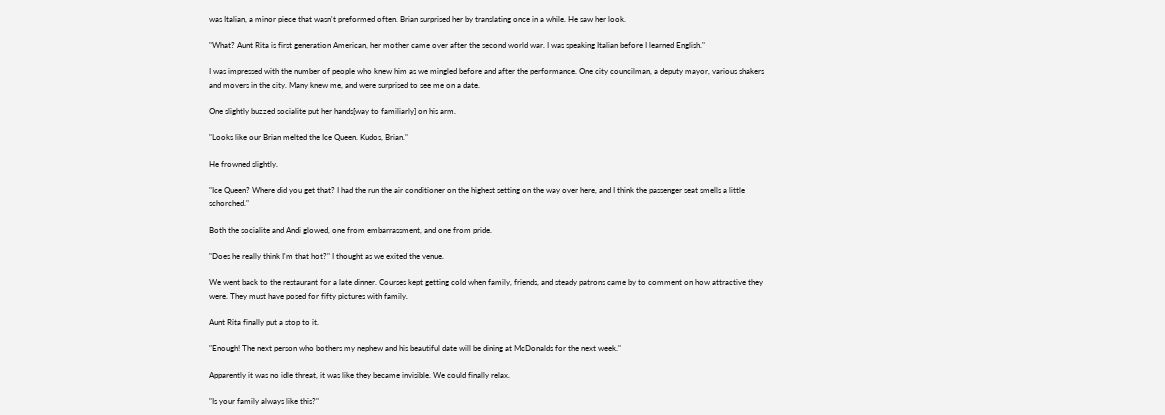was Italian, a minor piece that wasn't preformed often. Brian surprised her by translating once in a while. He saw her look.

"What? Aunt Rita is first generation American, her mother came over after the second world war. I was speaking Italian before I learned English."

I was impressed with the number of people who knew him as we mingled before and after the performance. One city councilman, a deputy mayor, various shakers and movers in the city. Many knew me, and were surprised to see me on a date.

One slightly buzzed socialite put her hands[way to familiarly] on his arm.

"Looks like our Brian melted the Ice Queen. Kudos, Brian."

He frowned slightly.

"Ice Queen? Where did you get that? I had the run the air conditioner on the highest setting on the way over here, and I think the passenger seat smells a little schorched."

Both the socialite and Andi glowed, one from embarrassment, and one from pride.

"Does he really think I'm that hot?" I thought as we exited the venue.

We went back to the restaurant for a late dinner. Courses kept getting cold when family, friends, and steady patrons came by to comment on how attractive they were. They must have posed for fifty pictures with family.

Aunt Rita finally put a stop to it.

"Enough! The next person who bothers my nephew and his beautiful date will be dining at McDonalds for the next week."

Apparently it was no idle threat, it was like they became invisible. We could finally relax.

"Is your family always like this?"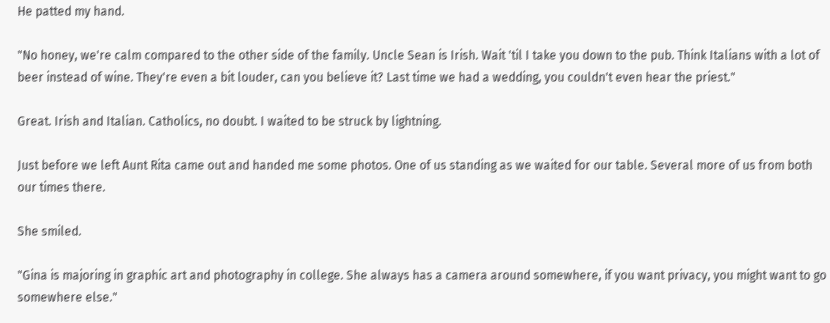He patted my hand.

"No honey, we're calm compared to the other side of the family. Uncle Sean is Irish. Wait 'til I take you down to the pub. Think Italians with a lot of beer instead of wine. They're even a bit louder, can you believe it? Last time we had a wedding, you couldn't even hear the priest."

Great. Irish and Italian. Catholics, no doubt. I waited to be struck by lightning.

Just before we left Aunt Rita came out and handed me some photos. One of us standing as we waited for our table. Several more of us from both our times there.

She smiled.

"Gina is majoring in graphic art and photography in college. She always has a camera around somewhere, if you want privacy, you might want to go somewhere else."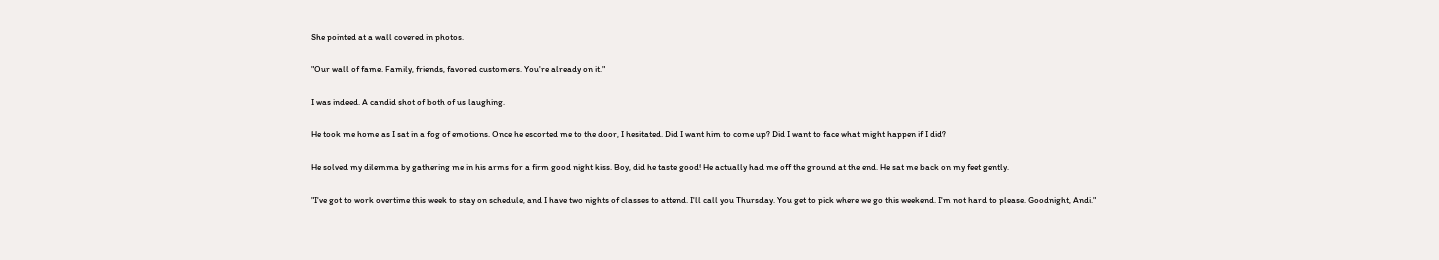She pointed at a wall covered in photos.

"Our wall of fame. Family, friends, favored customers. You're already on it."

I was indeed. A candid shot of both of us laughing.

He took me home as I sat in a fog of emotions. Once he escorted me to the door, I hesitated. Did I want him to come up? Did I want to face what might happen if I did?

He solved my dilemma by gathering me in his arms for a firm good night kiss. Boy, did he taste good! He actually had me off the ground at the end. He sat me back on my feet gently.

"I've got to work overtime this week to stay on schedule, and I have two nights of classes to attend. I'll call you Thursday. You get to pick where we go this weekend. I'm not hard to please. Goodnight, Andi."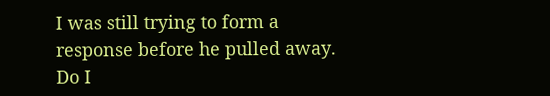I was still trying to form a response before he pulled away. Do I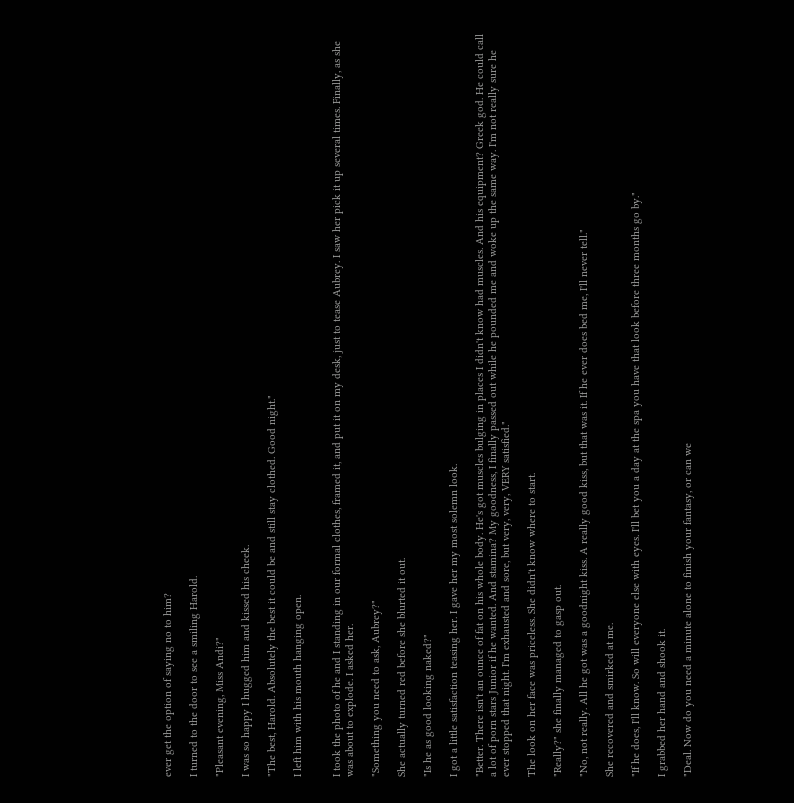ever get the option of saying no to him?

I turned to the door to see a smiling Harold.

"Pleasant evening, Miss Andi?"

I was so happy I hugged him and kissed his cheek.

"The best, Harold. Absolutely the best it could be and still stay clothed. Good night."

I left him with his mouth hanging open.


I took the photo of he and I standing in our formal clothes, framed it, and put it on my desk, just to tease Aubrey. I saw her pick it up several times. Finally, as she was about to explode. I asked her.

"Something you need to ask, Aubrey?"

She actually turned red before she blurted it out.

"Is he as good looking naked?"

I got a little satisfaction teasing her. I gave her my most solemn look.

"Better. There isn't an ounce of fat on his whole body. He's got muscles bulging in places I didn't know had muscles. And his equipment? Greek god. He could call a lot of porn stars Junior if he wanted. And stamina? My goodness, I finally passed out while he pounded me and woke up the same way. I'm not really sure he ever stopped that night. I'm exhausted and sore, but very, very, VERY satisfied."

The look on her face was priceless. She didn't know where to start.

"Really?" she finally managed to gasp out.

"No, not really. All he got was a goodnight kiss. A really good kiss, but that was it. If he ever does bed me, I'll never tell."

She recovered and smirked at me.

"If he does, I'll know. So will everyone else with eyes. I'll bet you a day at the spa you have that look before three months go by."

I grabbed her hand and shook it.

"Deal. Now do you need a minute alone to finish your fantasy, or can we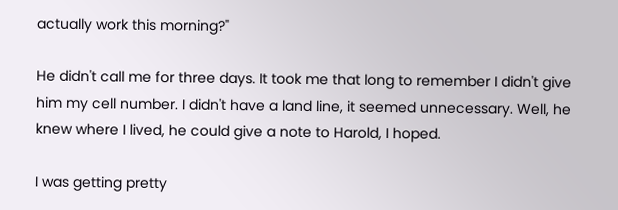actually work this morning?"

He didn't call me for three days. It took me that long to remember I didn't give him my cell number. I didn't have a land line, it seemed unnecessary. Well, he knew where I lived, he could give a note to Harold, I hoped.

I was getting pretty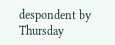despondent by Thursday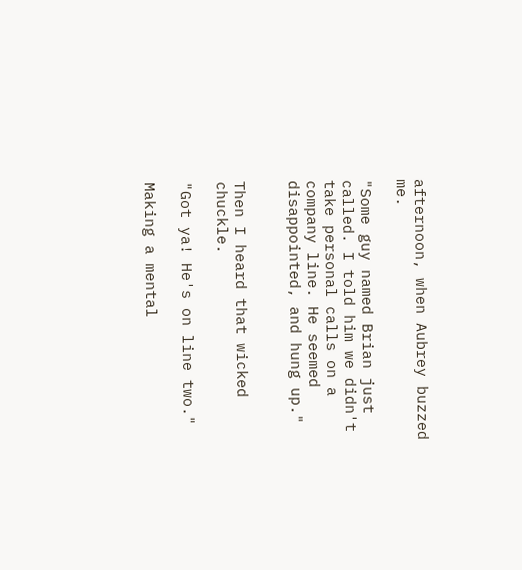afternoon, when Aubrey buzzed me.

"Some guy named Brian just called. I told him we didn't take personal calls on a company line. He seemed disappointed, and hung up."


Then I heard that wicked chuckle.

"Got ya! He's on line two."

Making a mental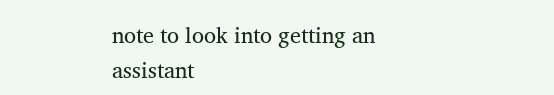note to look into getting an assistant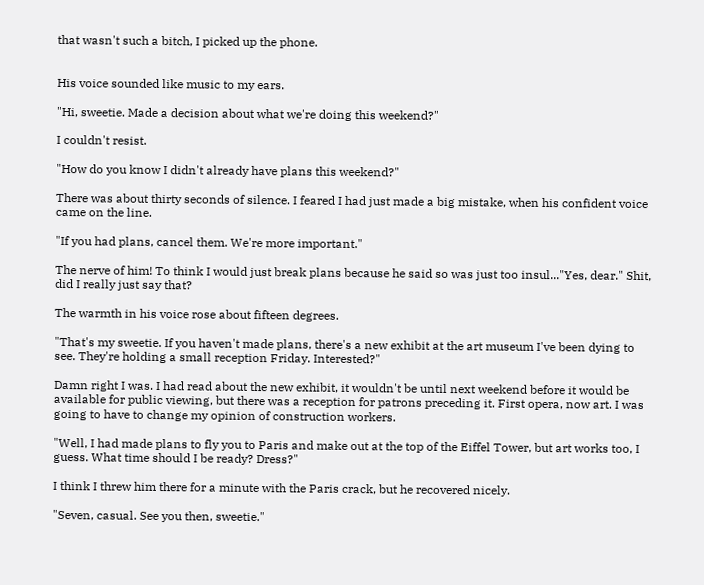that wasn't such a bitch, I picked up the phone.


His voice sounded like music to my ears.

"Hi, sweetie. Made a decision about what we're doing this weekend?"

I couldn't resist.

"How do you know I didn't already have plans this weekend?"

There was about thirty seconds of silence. I feared I had just made a big mistake, when his confident voice came on the line.

"If you had plans, cancel them. We're more important."

The nerve of him! To think I would just break plans because he said so was just too insul..."Yes, dear." Shit, did I really just say that?

The warmth in his voice rose about fifteen degrees.

"That's my sweetie. If you haven't made plans, there's a new exhibit at the art museum I've been dying to see. They're holding a small reception Friday. Interested?"

Damn right I was. I had read about the new exhibit, it wouldn't be until next weekend before it would be available for public viewing, but there was a reception for patrons preceding it. First opera, now art. I was going to have to change my opinion of construction workers.

"Well, I had made plans to fly you to Paris and make out at the top of the Eiffel Tower, but art works too, I guess. What time should I be ready? Dress?"

I think I threw him there for a minute with the Paris crack, but he recovered nicely.

"Seven, casual. See you then, sweetie."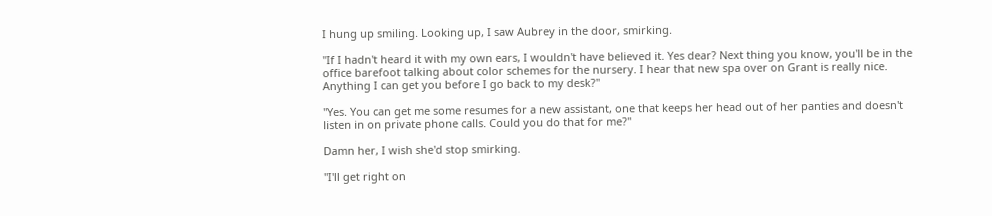I hung up smiling. Looking up, I saw Aubrey in the door, smirking.

"If I hadn't heard it with my own ears, I wouldn't have believed it. Yes dear? Next thing you know, you'll be in the office barefoot talking about color schemes for the nursery. I hear that new spa over on Grant is really nice. Anything I can get you before I go back to my desk?"

"Yes. You can get me some resumes for a new assistant, one that keeps her head out of her panties and doesn't listen in on private phone calls. Could you do that for me?"

Damn her, I wish she'd stop smirking.

"I'll get right on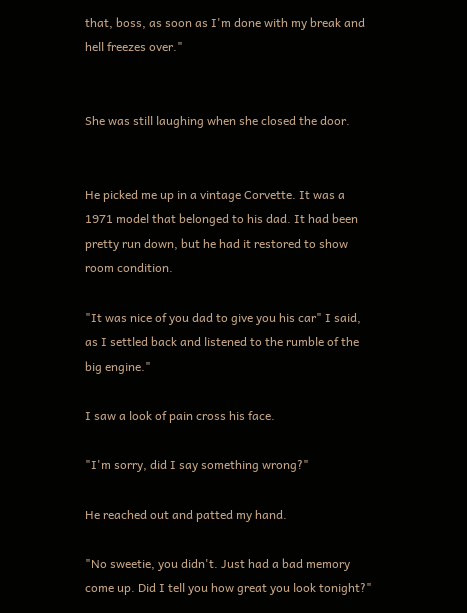that, boss, as soon as I'm done with my break and hell freezes over."


She was still laughing when she closed the door.


He picked me up in a vintage Corvette. It was a 1971 model that belonged to his dad. It had been pretty run down, but he had it restored to show room condition.

"It was nice of you dad to give you his car" I said, as I settled back and listened to the rumble of the big engine."

I saw a look of pain cross his face.

"I'm sorry, did I say something wrong?"

He reached out and patted my hand.

"No sweetie, you didn't. Just had a bad memory come up. Did I tell you how great you look tonight?"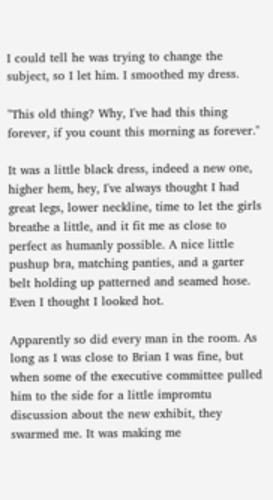I could tell he was trying to change the subject, so I let him. I smoothed my dress.

"This old thing? Why, I've had this thing forever, if you count this morning as forever."

It was a little black dress, indeed a new one, higher hem, hey, I've always thought I had great legs, lower neckline, time to let the girls breathe a little, and it fit me as close to perfect as humanly possible. A nice little pushup bra, matching panties, and a garter belt holding up patterned and seamed hose. Even I thought I looked hot.

Apparently so did every man in the room. As long as I was close to Brian I was fine, but when some of the executive committee pulled him to the side for a little impromtu discussion about the new exhibit, they swarmed me. It was making me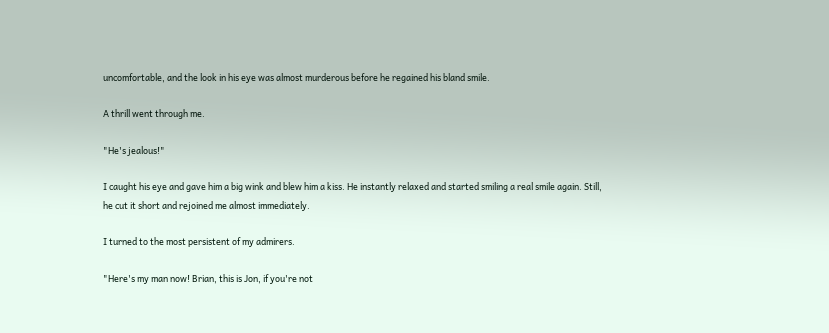uncomfortable, and the look in his eye was almost murderous before he regained his bland smile.

A thrill went through me.

"He's jealous!"

I caught his eye and gave him a big wink and blew him a kiss. He instantly relaxed and started smiling a real smile again. Still, he cut it short and rejoined me almost immediately.

I turned to the most persistent of my admirers.

"Here's my man now! Brian, this is Jon, if you're not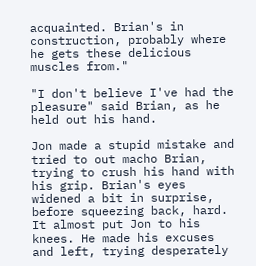acquainted. Brian's in construction, probably where he gets these delicious muscles from."

"I don't believe I've had the pleasure" said Brian, as he held out his hand.

Jon made a stupid mistake and tried to out macho Brian, trying to crush his hand with his grip. Brian's eyes widened a bit in surprise, before squeezing back, hard. It almost put Jon to his knees. He made his excuses and left, trying desperately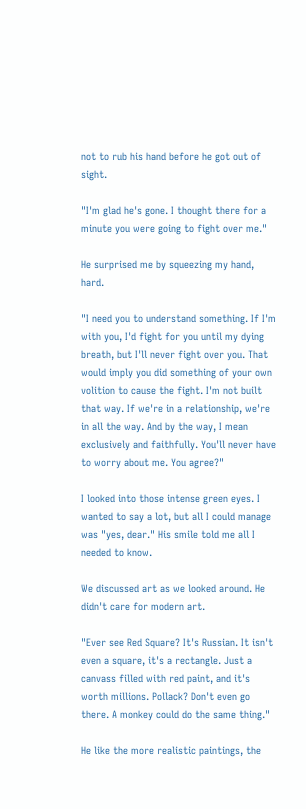not to rub his hand before he got out of sight.

"I'm glad he's gone. I thought there for a minute you were going to fight over me."

He surprised me by squeezing my hand, hard.

"I need you to understand something. If I'm with you, I'd fight for you until my dying breath, but I'll never fight over you. That would imply you did something of your own volition to cause the fight. I'm not built that way. If we're in a relationship, we're in all the way. And by the way, I mean exclusively and faithfully. You'll never have to worry about me. You agree?"

I looked into those intense green eyes. I wanted to say a lot, but all I could manage was "yes, dear." His smile told me all I needed to know.

We discussed art as we looked around. He didn't care for modern art.

"Ever see Red Square? It's Russian. It isn't even a square, it's a rectangle. Just a canvass filled with red paint, and it's worth millions. Pollack? Don't even go there. A monkey could do the same thing."

He like the more realistic paintings, the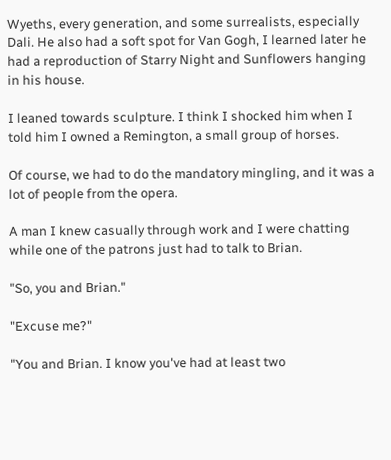Wyeths, every generation, and some surrealists, especially Dali. He also had a soft spot for Van Gogh, I learned later he had a reproduction of Starry Night and Sunflowers hanging in his house.

I leaned towards sculpture. I think I shocked him when I told him I owned a Remington, a small group of horses.

Of course, we had to do the mandatory mingling, and it was a lot of people from the opera.

A man I knew casually through work and I were chatting while one of the patrons just had to talk to Brian.

"So, you and Brian."

"Excuse me?"

"You and Brian. I know you've had at least two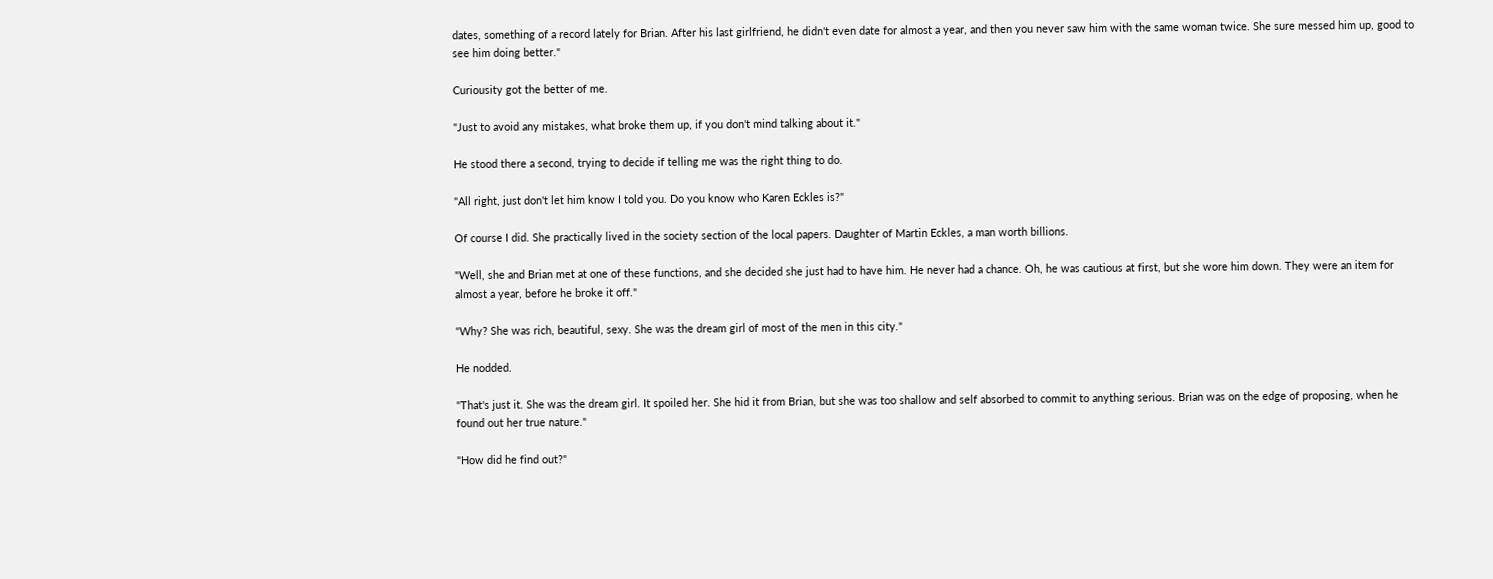dates, something of a record lately for Brian. After his last girlfriend, he didn't even date for almost a year, and then you never saw him with the same woman twice. She sure messed him up, good to see him doing better."

Curiousity got the better of me.

"Just to avoid any mistakes, what broke them up, if you don't mind talking about it."

He stood there a second, trying to decide if telling me was the right thing to do.

"All right, just don't let him know I told you. Do you know who Karen Eckles is?"

Of course I did. She practically lived in the society section of the local papers. Daughter of Martin Eckles, a man worth billions.

"Well, she and Brian met at one of these functions, and she decided she just had to have him. He never had a chance. Oh, he was cautious at first, but she wore him down. They were an item for almost a year, before he broke it off."

"Why? She was rich, beautiful, sexy. She was the dream girl of most of the men in this city."

He nodded.

"That's just it. She was the dream girl. It spoiled her. She hid it from Brian, but she was too shallow and self absorbed to commit to anything serious. Brian was on the edge of proposing, when he found out her true nature."

"How did he find out?"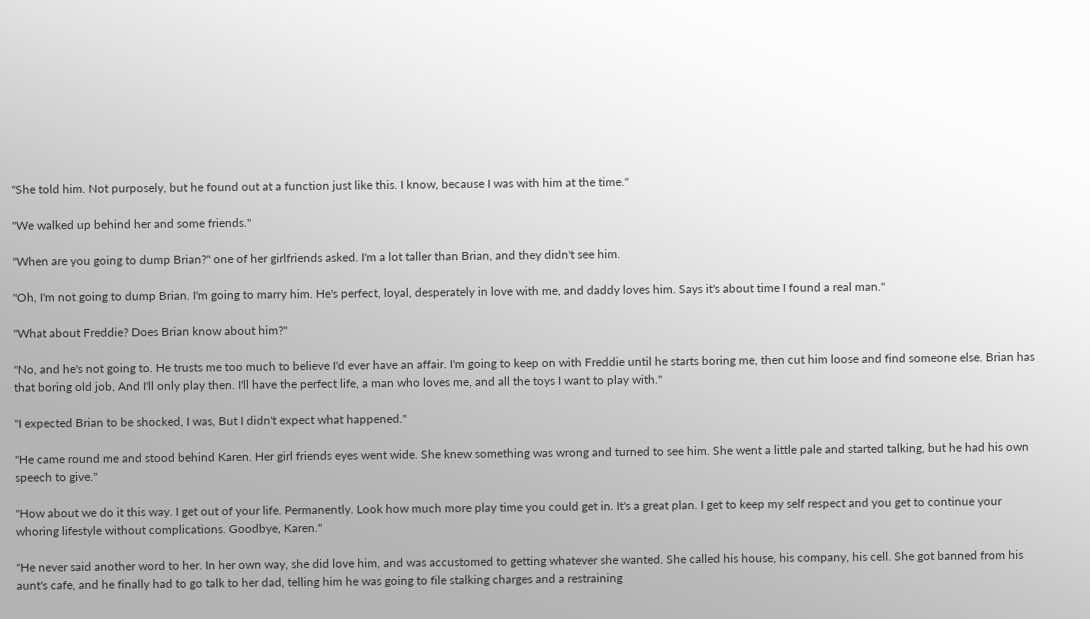"She told him. Not purposely, but he found out at a function just like this. I know, because I was with him at the time."

"We walked up behind her and some friends."

"When are you going to dump Brian?" one of her girlfriends asked. I'm a lot taller than Brian, and they didn't see him.

"Oh, I'm not going to dump Brian. I'm going to marry him. He's perfect, loyal, desperately in love with me, and daddy loves him. Says it's about time I found a real man."

"What about Freddie? Does Brian know about him?"

"No, and he's not going to. He trusts me too much to believe I'd ever have an affair. I'm going to keep on with Freddie until he starts boring me, then cut him loose and find someone else. Brian has that boring old job, And I'll only play then. I'll have the perfect life, a man who loves me, and all the toys I want to play with."

"I expected Brian to be shocked, I was, But I didn't expect what happened."

"He came round me and stood behind Karen. Her girl friends eyes went wide. She knew something was wrong and turned to see him. She went a little pale and started talking, but he had his own speech to give."

"How about we do it this way. I get out of your life. Permanently. Look how much more play time you could get in. It's a great plan. I get to keep my self respect and you get to continue your whoring lifestyle without complications. Goodbye, Karen."

"He never said another word to her. In her own way, she did love him, and was accustomed to getting whatever she wanted. She called his house, his company, his cell. She got banned from his aunt's cafe, and he finally had to go talk to her dad, telling him he was going to file stalking charges and a restraining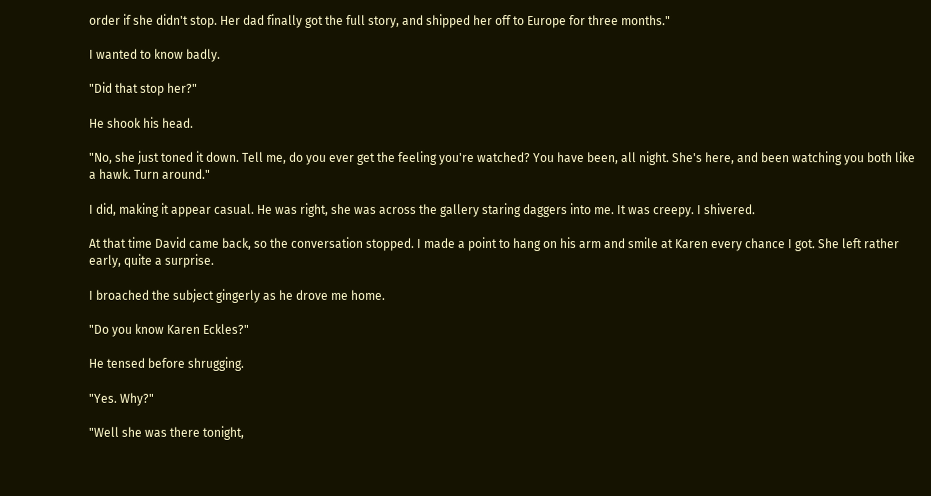order if she didn't stop. Her dad finally got the full story, and shipped her off to Europe for three months."

I wanted to know badly.

"Did that stop her?"

He shook his head.

"No, she just toned it down. Tell me, do you ever get the feeling you're watched? You have been, all night. She's here, and been watching you both like a hawk. Turn around."

I did, making it appear casual. He was right, she was across the gallery staring daggers into me. It was creepy. I shivered.

At that time David came back, so the conversation stopped. I made a point to hang on his arm and smile at Karen every chance I got. She left rather early, quite a surprise.

I broached the subject gingerly as he drove me home.

"Do you know Karen Eckles?"

He tensed before shrugging.

"Yes. Why?"

"Well she was there tonight,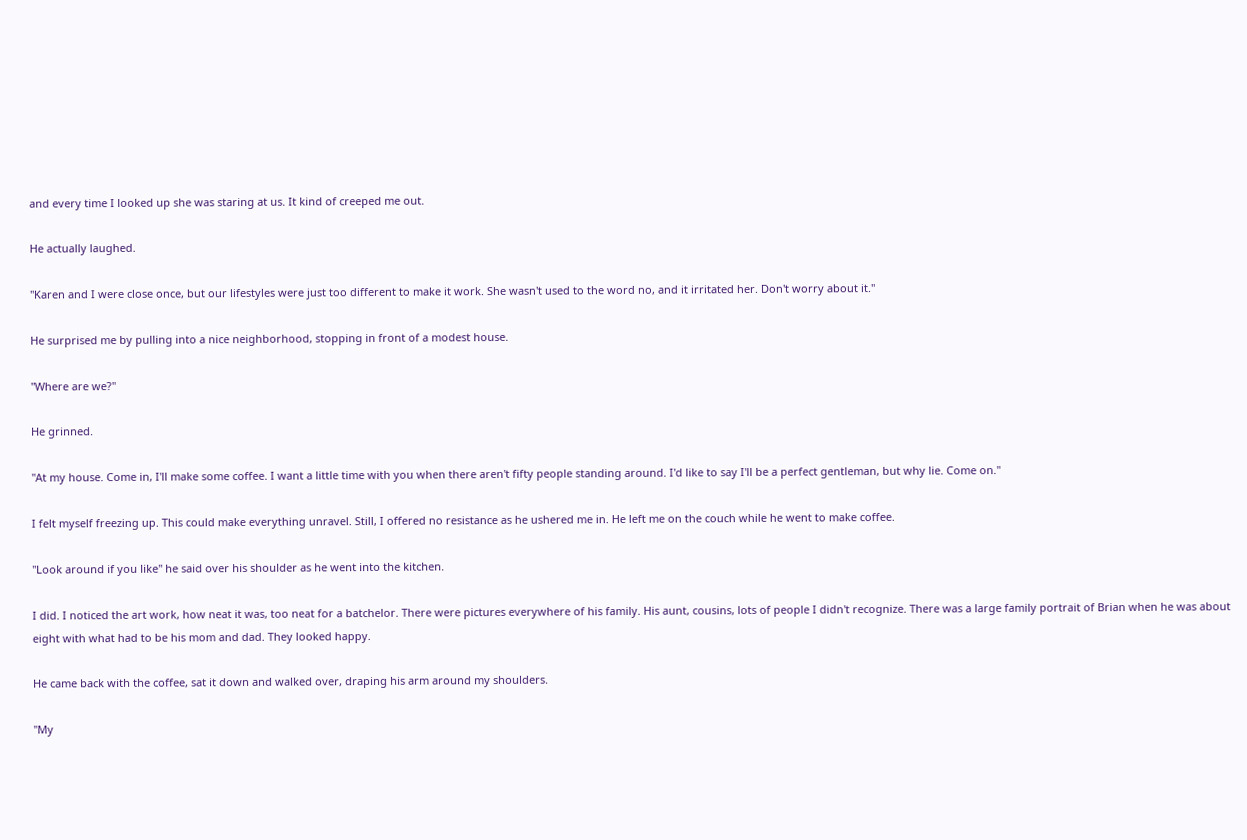and every time I looked up she was staring at us. It kind of creeped me out.

He actually laughed.

"Karen and I were close once, but our lifestyles were just too different to make it work. She wasn't used to the word no, and it irritated her. Don't worry about it."

He surprised me by pulling into a nice neighborhood, stopping in front of a modest house.

"Where are we?"

He grinned.

"At my house. Come in, I'll make some coffee. I want a little time with you when there aren't fifty people standing around. I'd like to say I'll be a perfect gentleman, but why lie. Come on."

I felt myself freezing up. This could make everything unravel. Still, I offered no resistance as he ushered me in. He left me on the couch while he went to make coffee.

"Look around if you like" he said over his shoulder as he went into the kitchen.

I did. I noticed the art work, how neat it was, too neat for a batchelor. There were pictures everywhere of his family. His aunt, cousins, lots of people I didn't recognize. There was a large family portrait of Brian when he was about eight with what had to be his mom and dad. They looked happy.

He came back with the coffee, sat it down and walked over, draping his arm around my shoulders.

"My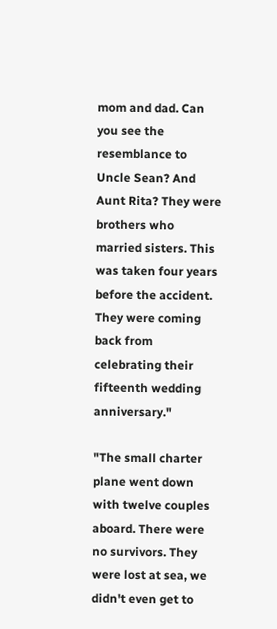mom and dad. Can you see the resemblance to Uncle Sean? And Aunt Rita? They were brothers who married sisters. This was taken four years before the accident. They were coming back from celebrating their fifteenth wedding anniversary."

"The small charter plane went down with twelve couples aboard. There were no survivors. They were lost at sea, we didn't even get to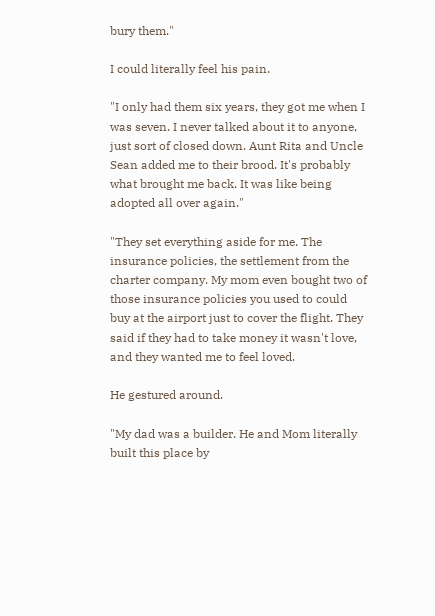bury them."

I could literally feel his pain.

"I only had them six years, they got me when I was seven. I never talked about it to anyone, just sort of closed down. Aunt Rita and Uncle Sean added me to their brood. It's probably what brought me back. It was like being adopted all over again."

"They set everything aside for me. The insurance policies, the settlement from the charter company. My mom even bought two of those insurance policies you used to could buy at the airport just to cover the flight. They said if they had to take money it wasn't love, and they wanted me to feel loved.

He gestured around.

"My dad was a builder. He and Mom literally built this place by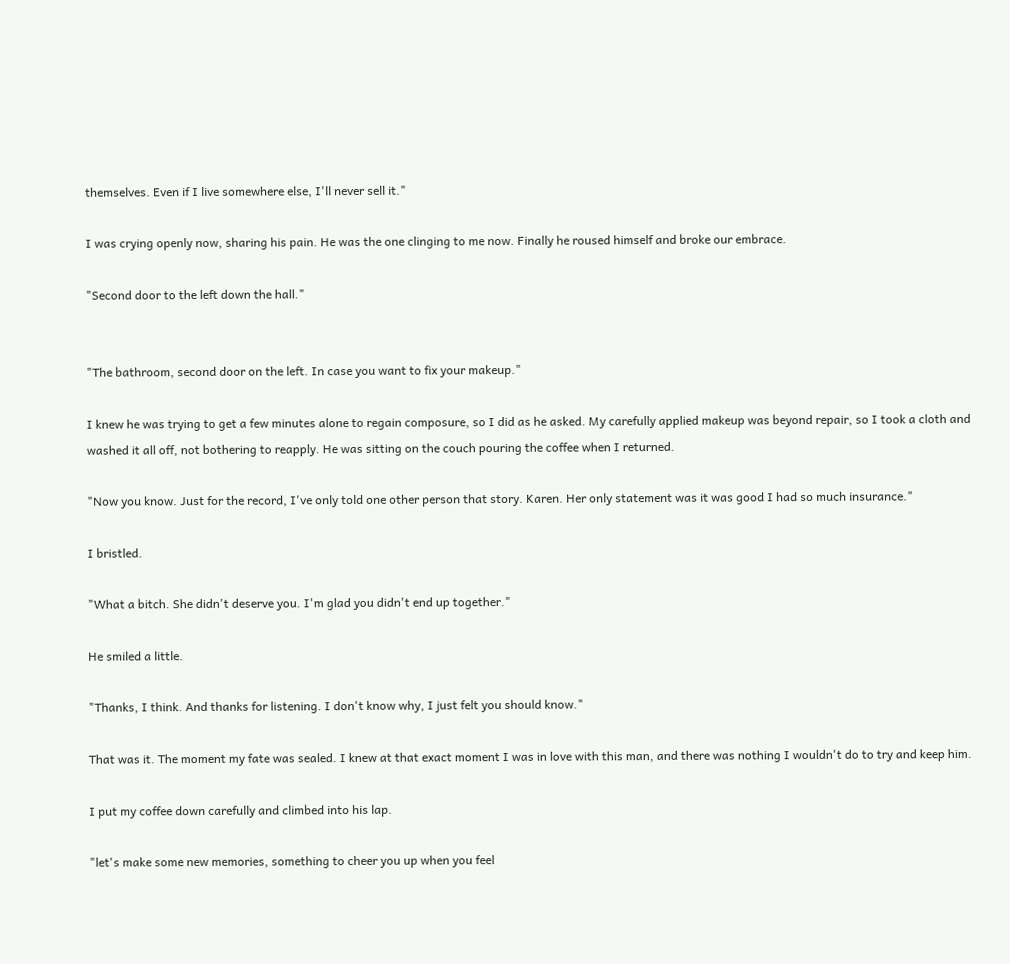themselves. Even if I live somewhere else, I'll never sell it."

I was crying openly now, sharing his pain. He was the one clinging to me now. Finally he roused himself and broke our embrace.

"Second door to the left down the hall."


"The bathroom, second door on the left. In case you want to fix your makeup."

I knew he was trying to get a few minutes alone to regain composure, so I did as he asked. My carefully applied makeup was beyond repair, so I took a cloth and washed it all off, not bothering to reapply. He was sitting on the couch pouring the coffee when I returned.

"Now you know. Just for the record, I've only told one other person that story. Karen. Her only statement was it was good I had so much insurance."

I bristled.

"What a bitch. She didn't deserve you. I'm glad you didn't end up together."

He smiled a little.

"Thanks, I think. And thanks for listening. I don't know why, I just felt you should know."

That was it. The moment my fate was sealed. I knew at that exact moment I was in love with this man, and there was nothing I wouldn't do to try and keep him.

I put my coffee down carefully and climbed into his lap.

"let's make some new memories, something to cheer you up when you feel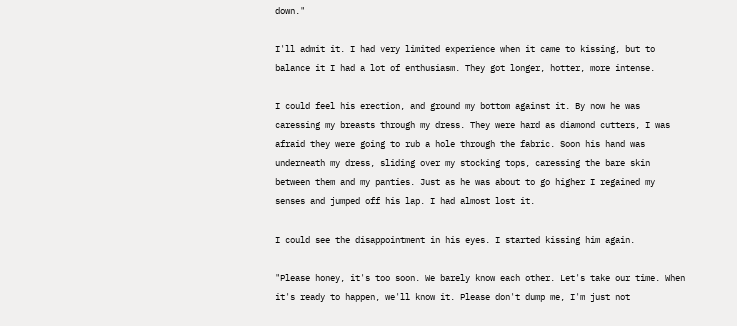down."

I'll admit it. I had very limited experience when it came to kissing, but to balance it I had a lot of enthusiasm. They got longer, hotter, more intense.

I could feel his erection, and ground my bottom against it. By now he was caressing my breasts through my dress. They were hard as diamond cutters, I was afraid they were going to rub a hole through the fabric. Soon his hand was underneath my dress, sliding over my stocking tops, caressing the bare skin between them and my panties. Just as he was about to go higher I regained my senses and jumped off his lap. I had almost lost it.

I could see the disappointment in his eyes. I started kissing him again.

"Please honey, it's too soon. We barely know each other. Let's take our time. When it's ready to happen, we'll know it. Please don't dump me, I'm just not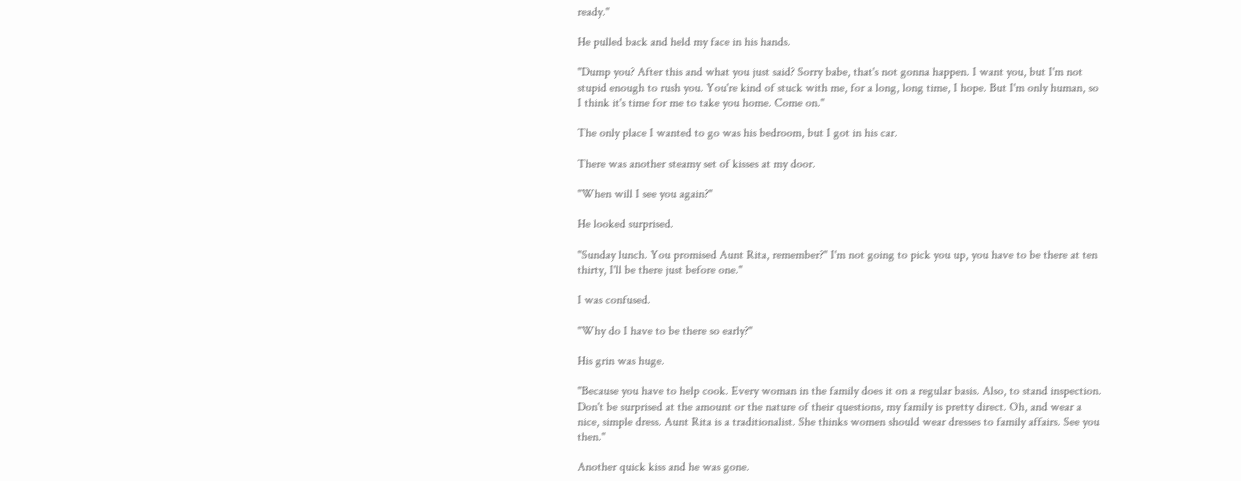ready."

He pulled back and held my face in his hands.

"Dump you? After this and what you just said? Sorry babe, that's not gonna happen. I want you, but I'm not stupid enough to rush you. You're kind of stuck with me, for a long, long time, I hope. But I'm only human, so I think it's time for me to take you home. Come on."

The only place I wanted to go was his bedroom, but I got in his car.

There was another steamy set of kisses at my door.

"When will I see you again?"

He looked surprised.

"Sunday lunch. You promised Aunt Rita, remember?" I'm not going to pick you up, you have to be there at ten thirty, I'll be there just before one."

I was confused.

"Why do I have to be there so early?"

His grin was huge.

"Because you have to help cook. Every woman in the family does it on a regular basis. Also, to stand inspection. Don't be surprised at the amount or the nature of their questions, my family is pretty direct. Oh, and wear a nice, simple dress. Aunt Rita is a traditionalist. She thinks women should wear dresses to family affairs. See you then."

Another quick kiss and he was gone.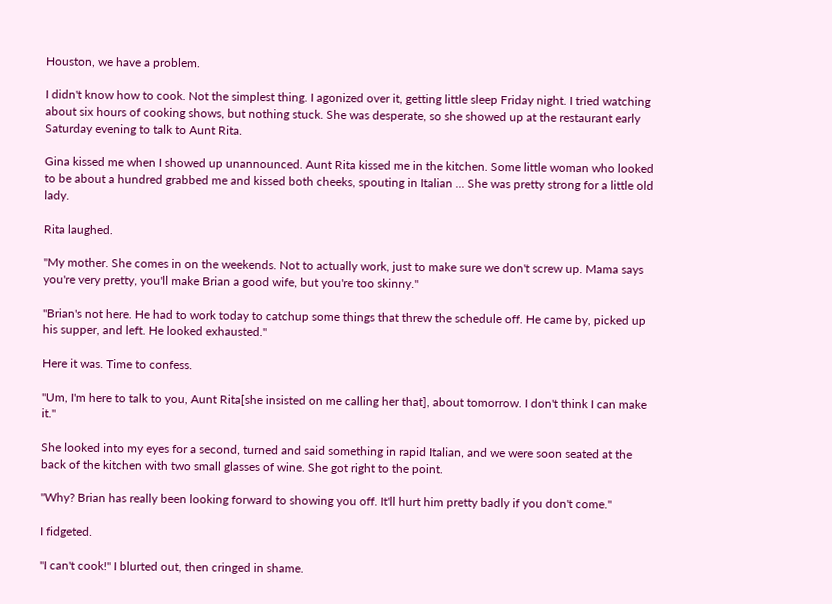Houston, we have a problem.

I didn't know how to cook. Not the simplest thing. I agonized over it, getting little sleep Friday night. I tried watching about six hours of cooking shows, but nothing stuck. She was desperate, so she showed up at the restaurant early Saturday evening to talk to Aunt Rita.

Gina kissed me when I showed up unannounced. Aunt Rita kissed me in the kitchen. Some little woman who looked to be about a hundred grabbed me and kissed both cheeks, spouting in Italian ... She was pretty strong for a little old lady.

Rita laughed.

"My mother. She comes in on the weekends. Not to actually work, just to make sure we don't screw up. Mama says you're very pretty, you'll make Brian a good wife, but you're too skinny."

"Brian's not here. He had to work today to catchup some things that threw the schedule off. He came by, picked up his supper, and left. He looked exhausted."

Here it was. Time to confess.

"Um, I'm here to talk to you, Aunt Rita[she insisted on me calling her that], about tomorrow. I don't think I can make it."

She looked into my eyes for a second, turned and said something in rapid Italian, and we were soon seated at the back of the kitchen with two small glasses of wine. She got right to the point.

"Why? Brian has really been looking forward to showing you off. It'll hurt him pretty badly if you don't come."

I fidgeted.

"I can't cook!" I blurted out, then cringed in shame.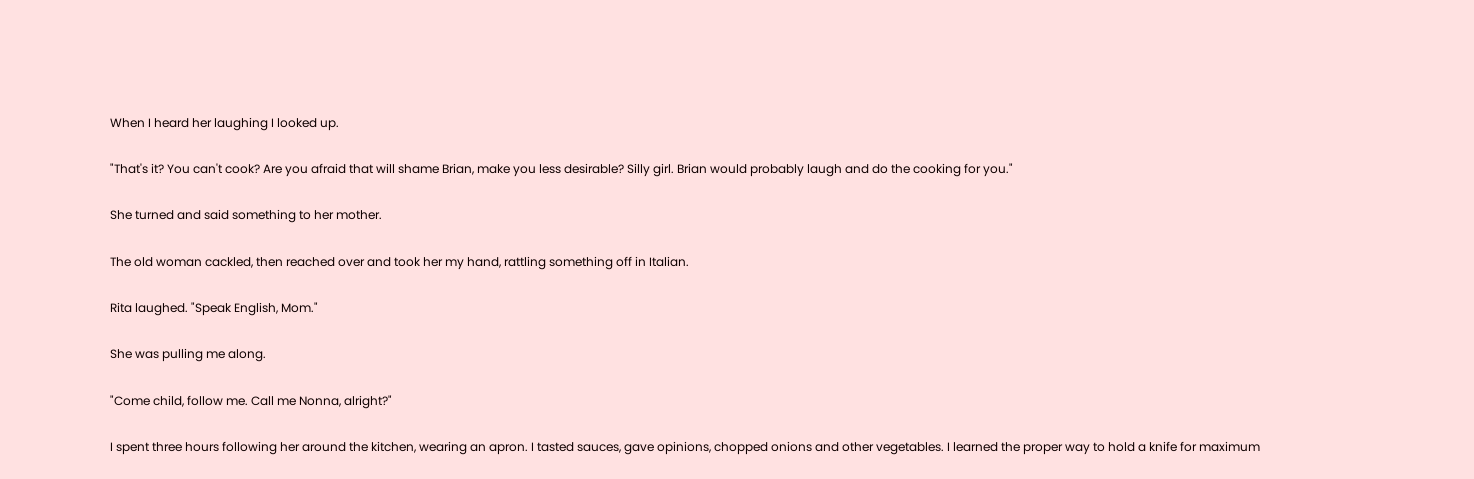When I heard her laughing I looked up.

"That's it? You can't cook? Are you afraid that will shame Brian, make you less desirable? Silly girl. Brian would probably laugh and do the cooking for you."

She turned and said something to her mother.

The old woman cackled, then reached over and took her my hand, rattling something off in Italian.

Rita laughed. "Speak English, Mom."

She was pulling me along.

"Come child, follow me. Call me Nonna, alright?"

I spent three hours following her around the kitchen, wearing an apron. I tasted sauces, gave opinions, chopped onions and other vegetables. I learned the proper way to hold a knife for maximum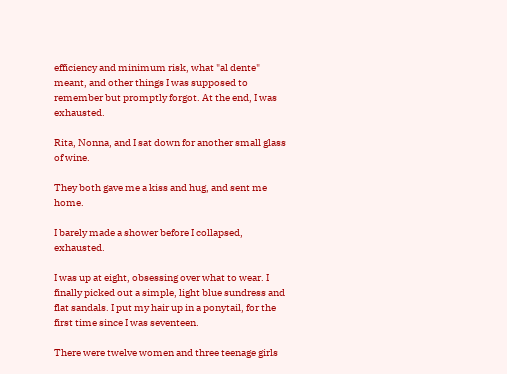efficiency and minimum risk, what "al dente" meant, and other things I was supposed to remember but promptly forgot. At the end, I was exhausted.

Rita, Nonna, and I sat down for another small glass of wine.

They both gave me a kiss and hug, and sent me home.

I barely made a shower before I collapsed, exhausted.

I was up at eight, obsessing over what to wear. I finally picked out a simple, light blue sundress and flat sandals. I put my hair up in a ponytail, for the first time since I was seventeen.

There were twelve women and three teenage girls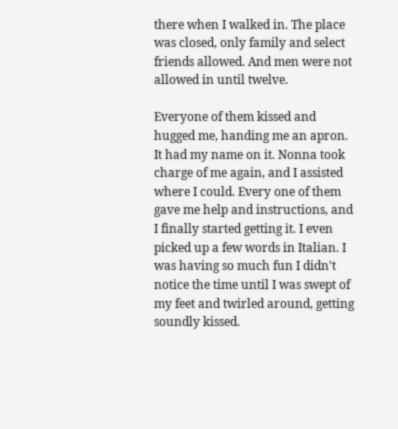there when I walked in. The place was closed, only family and select friends allowed. And men were not allowed in until twelve.

Everyone of them kissed and hugged me, handing me an apron. It had my name on it. Nonna took charge of me again, and I assisted where I could. Every one of them gave me help and instructions, and I finally started getting it. I even picked up a few words in Italian. I was having so much fun I didn't notice the time until I was swept of my feet and twirled around, getting soundly kissed.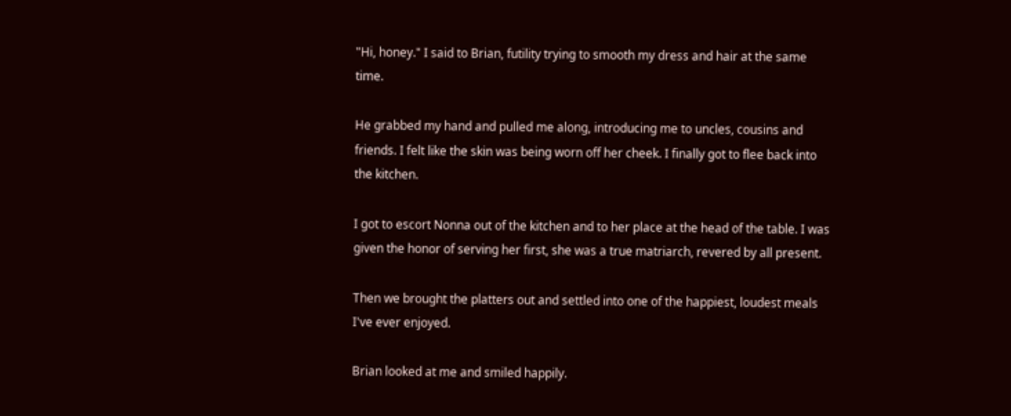"Hi, honey." I said to Brian, futility trying to smooth my dress and hair at the same time.

He grabbed my hand and pulled me along, introducing me to uncles, cousins and friends. I felt like the skin was being worn off her cheek. I finally got to flee back into the kitchen.

I got to escort Nonna out of the kitchen and to her place at the head of the table. I was given the honor of serving her first, she was a true matriarch, revered by all present.

Then we brought the platters out and settled into one of the happiest, loudest meals I've ever enjoyed.

Brian looked at me and smiled happily.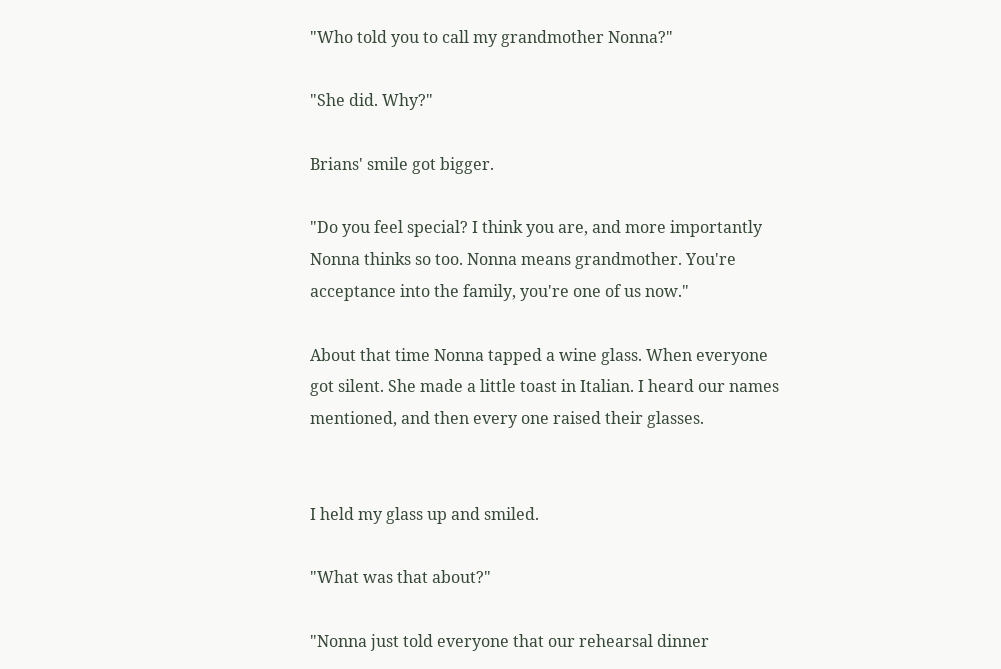"Who told you to call my grandmother Nonna?"

"She did. Why?"

Brians' smile got bigger.

"Do you feel special? I think you are, and more importantly Nonna thinks so too. Nonna means grandmother. You're acceptance into the family, you're one of us now."

About that time Nonna tapped a wine glass. When everyone got silent. She made a little toast in Italian. I heard our names mentioned, and then every one raised their glasses.


I held my glass up and smiled.

"What was that about?"

"Nonna just told everyone that our rehearsal dinner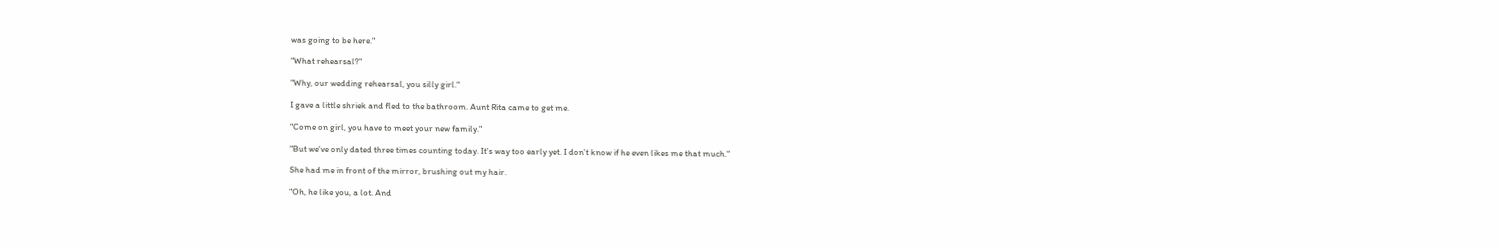was going to be here."

"What rehearsal?"

"Why, our wedding rehearsal, you silly girl."

I gave a little shriek and fled to the bathroom. Aunt Rita came to get me.

"Come on girl, you have to meet your new family."

"But we've only dated three times counting today. It's way too early yet. I don't know if he even likes me that much."

She had me in front of the mirror, brushing out my hair.

"Oh, he like you, a lot. And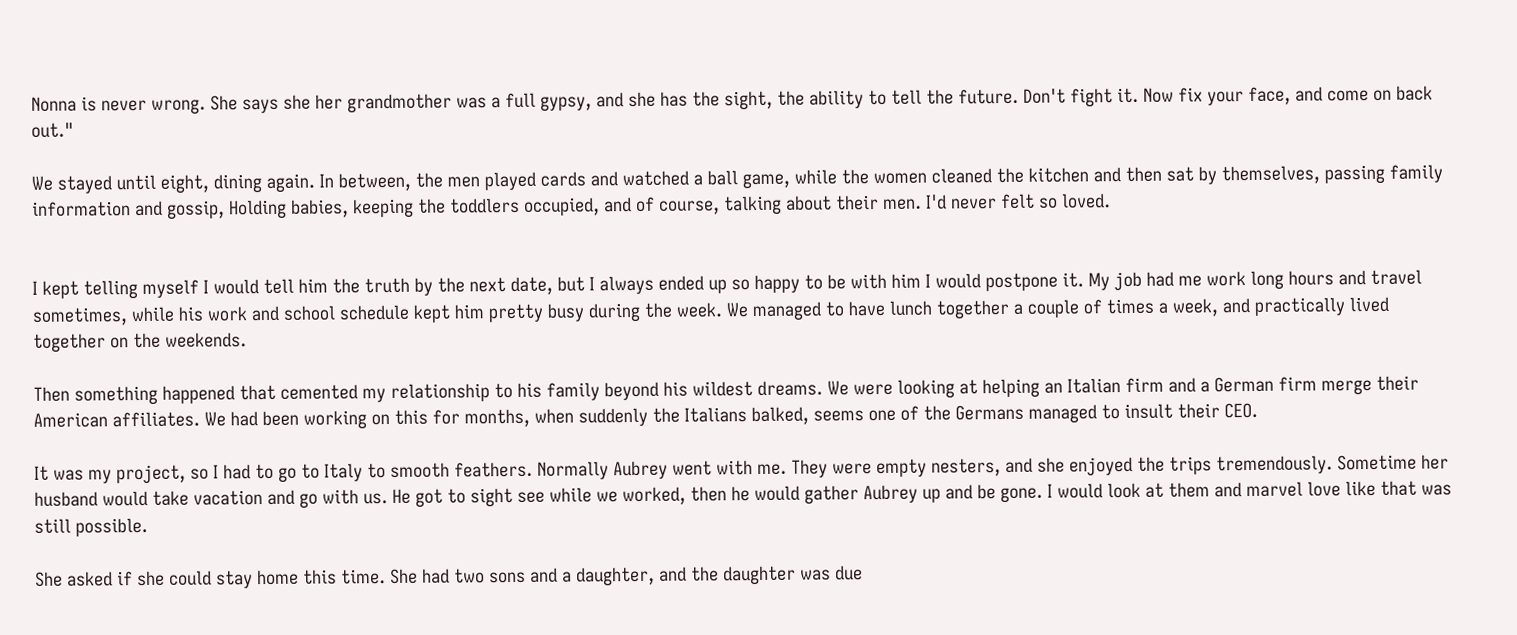Nonna is never wrong. She says she her grandmother was a full gypsy, and she has the sight, the ability to tell the future. Don't fight it. Now fix your face, and come on back out."

We stayed until eight, dining again. In between, the men played cards and watched a ball game, while the women cleaned the kitchen and then sat by themselves, passing family information and gossip, Holding babies, keeping the toddlers occupied, and of course, talking about their men. I'd never felt so loved.


I kept telling myself I would tell him the truth by the next date, but I always ended up so happy to be with him I would postpone it. My job had me work long hours and travel sometimes, while his work and school schedule kept him pretty busy during the week. We managed to have lunch together a couple of times a week, and practically lived together on the weekends.

Then something happened that cemented my relationship to his family beyond his wildest dreams. We were looking at helping an Italian firm and a German firm merge their American affiliates. We had been working on this for months, when suddenly the Italians balked, seems one of the Germans managed to insult their CEO.

It was my project, so I had to go to Italy to smooth feathers. Normally Aubrey went with me. They were empty nesters, and she enjoyed the trips tremendously. Sometime her husband would take vacation and go with us. He got to sight see while we worked, then he would gather Aubrey up and be gone. I would look at them and marvel love like that was still possible.

She asked if she could stay home this time. She had two sons and a daughter, and the daughter was due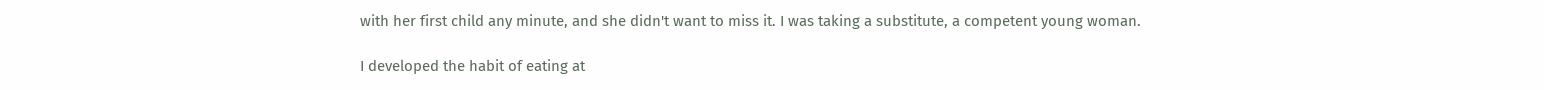with her first child any minute, and she didn't want to miss it. I was taking a substitute, a competent young woman.

I developed the habit of eating at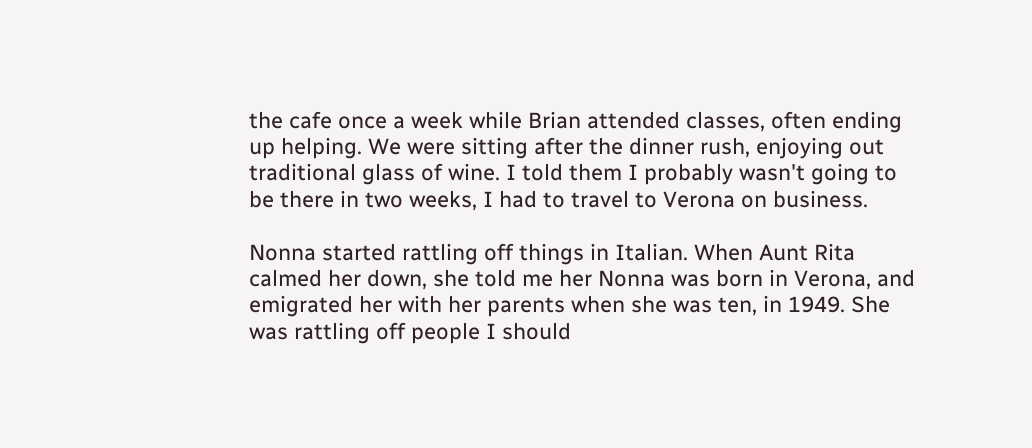the cafe once a week while Brian attended classes, often ending up helping. We were sitting after the dinner rush, enjoying out traditional glass of wine. I told them I probably wasn't going to be there in two weeks, I had to travel to Verona on business.

Nonna started rattling off things in Italian. When Aunt Rita calmed her down, she told me her Nonna was born in Verona, and emigrated her with her parents when she was ten, in 1949. She was rattling off people I should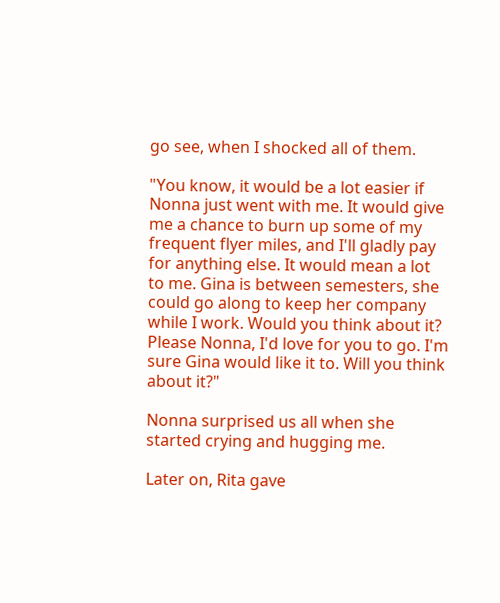go see, when I shocked all of them.

"You know, it would be a lot easier if Nonna just went with me. It would give me a chance to burn up some of my frequent flyer miles, and I'll gladly pay for anything else. It would mean a lot to me. Gina is between semesters, she could go along to keep her company while I work. Would you think about it? Please Nonna, I'd love for you to go. I'm sure Gina would like it to. Will you think about it?"

Nonna surprised us all when she started crying and hugging me.

Later on, Rita gave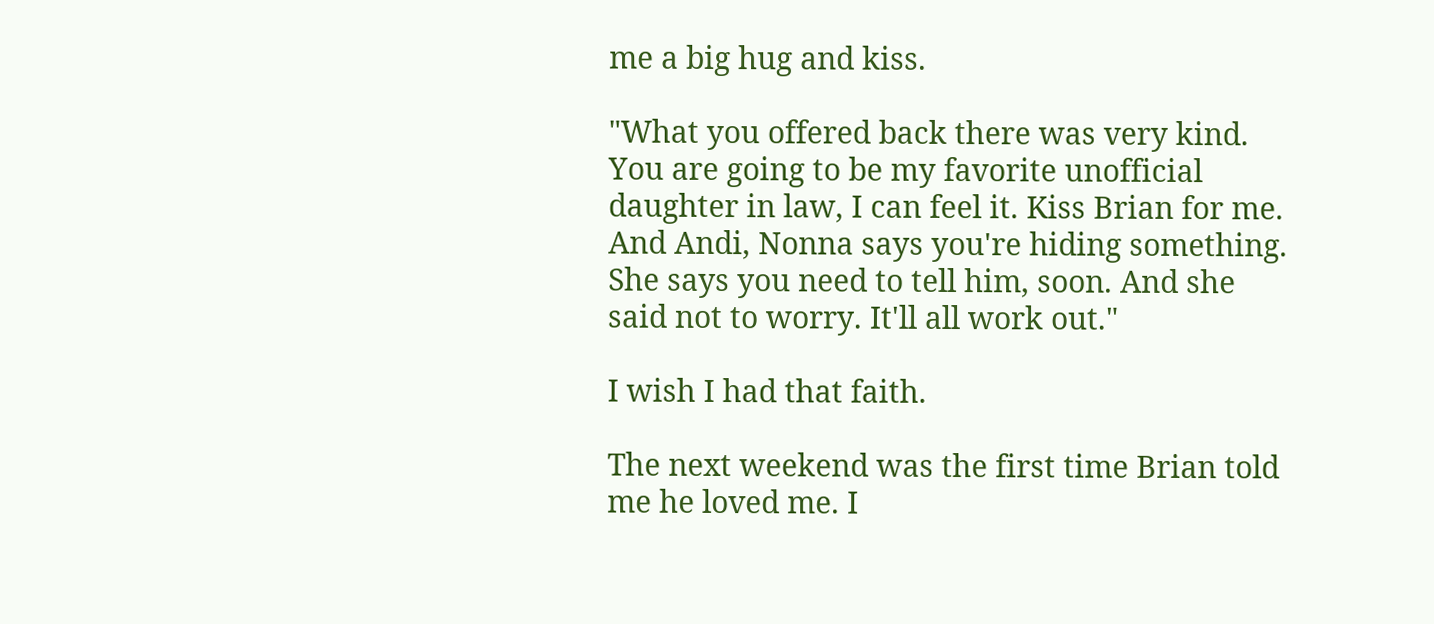me a big hug and kiss.

"What you offered back there was very kind. You are going to be my favorite unofficial daughter in law, I can feel it. Kiss Brian for me. And Andi, Nonna says you're hiding something. She says you need to tell him, soon. And she said not to worry. It'll all work out."

I wish I had that faith.

The next weekend was the first time Brian told me he loved me. I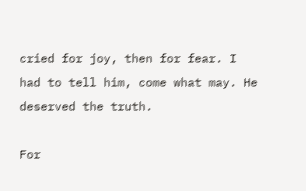cried for joy, then for fear. I had to tell him, come what may. He deserved the truth.

For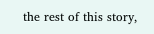the rest of this story,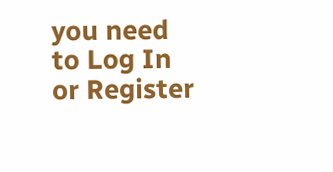you need to Log In or Register